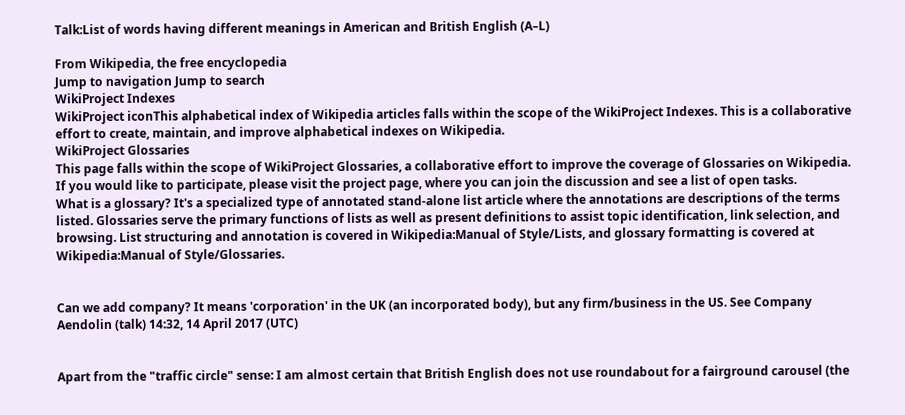Talk:List of words having different meanings in American and British English (A–L)

From Wikipedia, the free encyclopedia
Jump to navigation Jump to search
WikiProject Indexes
WikiProject iconThis alphabetical index of Wikipedia articles falls within the scope of the WikiProject Indexes. This is a collaborative effort to create, maintain, and improve alphabetical indexes on Wikipedia.
WikiProject Glossaries
This page falls within the scope of WikiProject Glossaries, a collaborative effort to improve the coverage of Glossaries on Wikipedia. If you would like to participate, please visit the project page, where you can join the discussion and see a list of open tasks.
What is a glossary? It's a specialized type of annotated stand-alone list article where the annotations are descriptions of the terms listed. Glossaries serve the primary functions of lists as well as present definitions to assist topic identification, link selection, and browsing. List structuring and annotation is covered in Wikipedia:Manual of Style/Lists, and glossary formatting is covered at Wikipedia:Manual of Style/Glossaries.


Can we add company? It means 'corporation' in the UK (an incorporated body), but any firm/business in the US. See Company Aendolin (talk) 14:32, 14 April 2017 (UTC)


Apart from the "traffic circle" sense: I am almost certain that British English does not use roundabout for a fairground carousel (the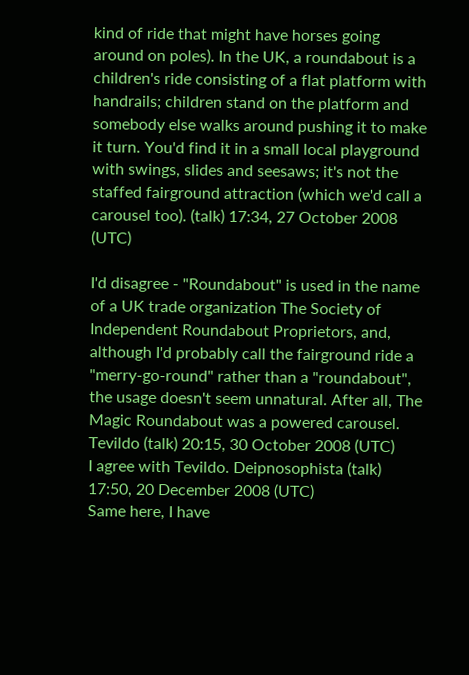kind of ride that might have horses going around on poles). In the UK, a roundabout is a children's ride consisting of a flat platform with handrails; children stand on the platform and somebody else walks around pushing it to make it turn. You'd find it in a small local playground with swings, slides and seesaws; it's not the staffed fairground attraction (which we'd call a carousel too). (talk) 17:34, 27 October 2008 (UTC)

I'd disagree - "Roundabout" is used in the name of a UK trade organization The Society of Independent Roundabout Proprietors, and, although I'd probably call the fairground ride a "merry-go-round" rather than a "roundabout", the usage doesn't seem unnatural. After all, The Magic Roundabout was a powered carousel. Tevildo (talk) 20:15, 30 October 2008 (UTC)
I agree with Tevildo. Deipnosophista (talk) 17:50, 20 December 2008 (UTC)
Same here, I have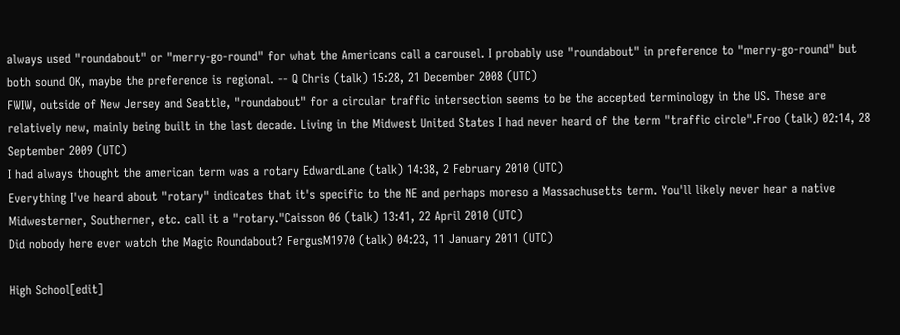always used "roundabout" or "merry-go-round" for what the Americans call a carousel. I probably use "roundabout" in preference to "merry-go-round" but both sound OK, maybe the preference is regional. -- Q Chris (talk) 15:28, 21 December 2008 (UTC)
FWIW, outside of New Jersey and Seattle, "roundabout" for a circular traffic intersection seems to be the accepted terminology in the US. These are relatively new, mainly being built in the last decade. Living in the Midwest United States I had never heard of the term "traffic circle".Froo (talk) 02:14, 28 September 2009 (UTC)
I had always thought the american term was a rotary EdwardLane (talk) 14:38, 2 February 2010 (UTC)
Everything I've heard about "rotary" indicates that it's specific to the NE and perhaps moreso a Massachusetts term. You'll likely never hear a native Midwesterner, Southerner, etc. call it a "rotary."Caisson 06 (talk) 13:41, 22 April 2010 (UTC)
Did nobody here ever watch the Magic Roundabout? FergusM1970 (talk) 04:23, 11 January 2011 (UTC)

High School[edit]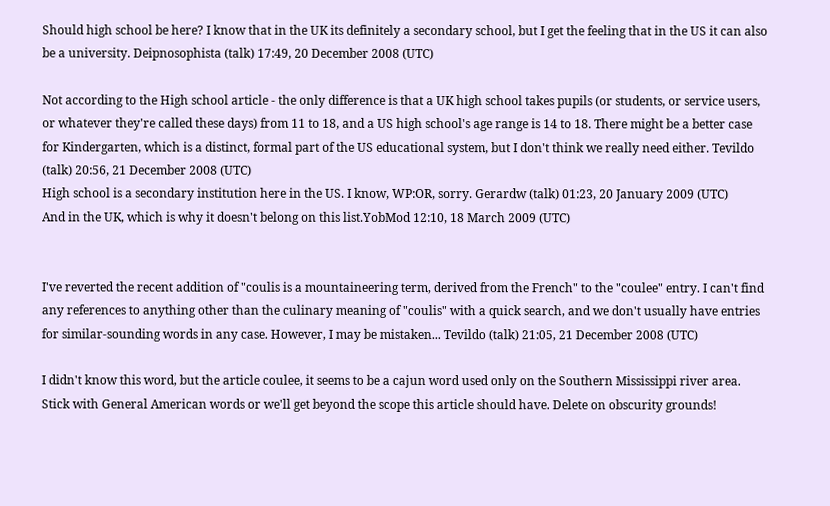Should high school be here? I know that in the UK its definitely a secondary school, but I get the feeling that in the US it can also be a university. Deipnosophista (talk) 17:49, 20 December 2008 (UTC)

Not according to the High school article - the only difference is that a UK high school takes pupils (or students, or service users, or whatever they're called these days) from 11 to 18, and a US high school's age range is 14 to 18. There might be a better case for Kindergarten, which is a distinct, formal part of the US educational system, but I don't think we really need either. Tevildo (talk) 20:56, 21 December 2008 (UTC)
High school is a secondary institution here in the US. I know, WP:OR, sorry. Gerardw (talk) 01:23, 20 January 2009 (UTC)
And in the UK, which is why it doesn't belong on this list.YobMod 12:10, 18 March 2009 (UTC)


I've reverted the recent addition of "coulis is a mountaineering term, derived from the French" to the "coulee" entry. I can't find any references to anything other than the culinary meaning of "coulis" with a quick search, and we don't usually have entries for similar-sounding words in any case. However, I may be mistaken... Tevildo (talk) 21:05, 21 December 2008 (UTC)

I didn't know this word, but the article coulee, it seems to be a cajun word used only on the Southern Mississippi river area. Stick with General American words or we'll get beyond the scope this article should have. Delete on obscurity grounds!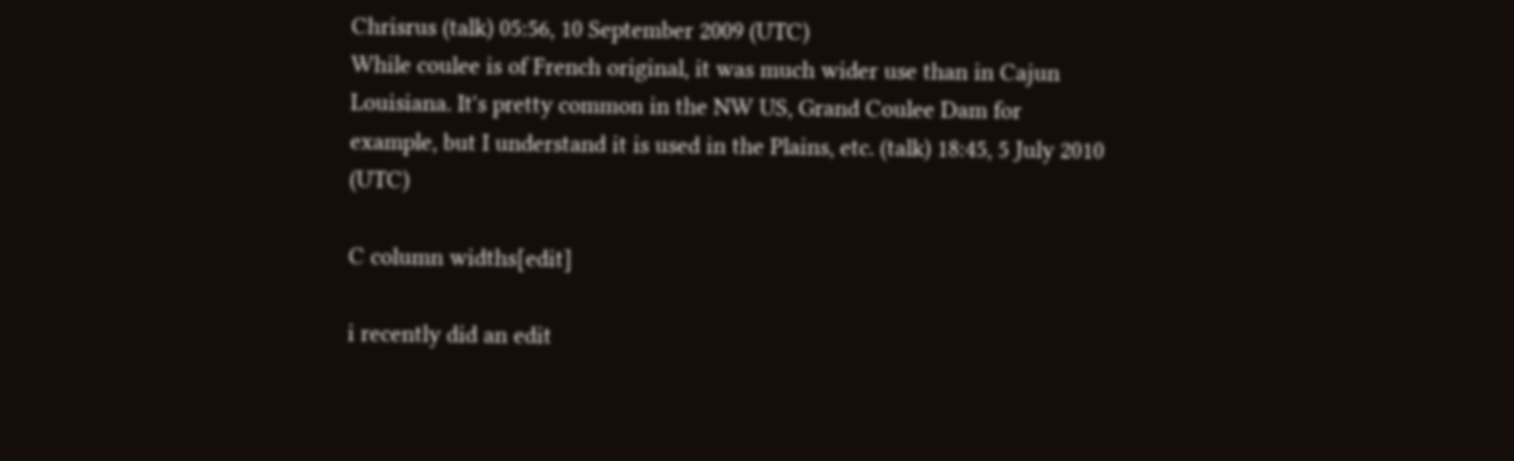Chrisrus (talk) 05:56, 10 September 2009 (UTC)
While coulee is of French original, it was much wider use than in Cajun Louisiana. It's pretty common in the NW US, Grand Coulee Dam for example, but I understand it is used in the Plains, etc. (talk) 18:45, 5 July 2010 (UTC)

C column widths[edit]

i recently did an edit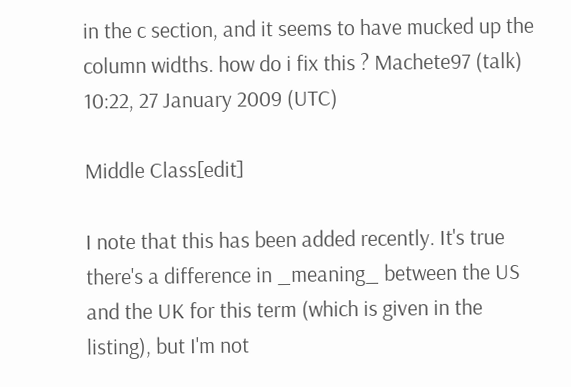in the c section, and it seems to have mucked up the column widths. how do i fix this ? Machete97 (talk) 10:22, 27 January 2009 (UTC)

Middle Class[edit]

I note that this has been added recently. It's true there's a difference in _meaning_ between the US and the UK for this term (which is given in the listing), but I'm not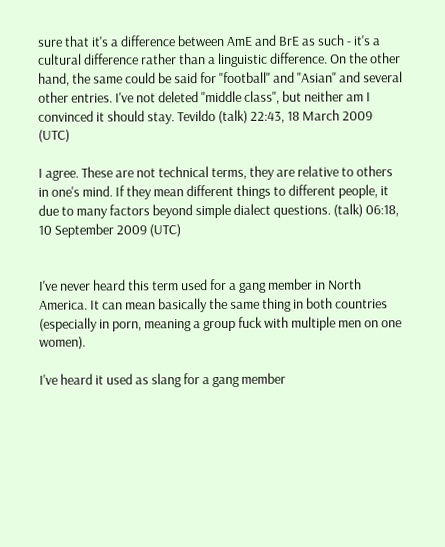sure that it's a difference between AmE and BrE as such - it's a cultural difference rather than a linguistic difference. On the other hand, the same could be said for "football" and "Asian" and several other entries. I've not deleted "middle class", but neither am I convinced it should stay. Tevildo (talk) 22:43, 18 March 2009 (UTC)

I agree. These are not technical terms, they are relative to others in one's mind. If they mean different things to different people, it due to many factors beyond simple dialect questions. (talk) 06:18, 10 September 2009 (UTC)


I've never heard this term used for a gang member in North America. It can mean basically the same thing in both countries (especially in porn, meaning a group fuck with multiple men on one women).

I've heard it used as slang for a gang member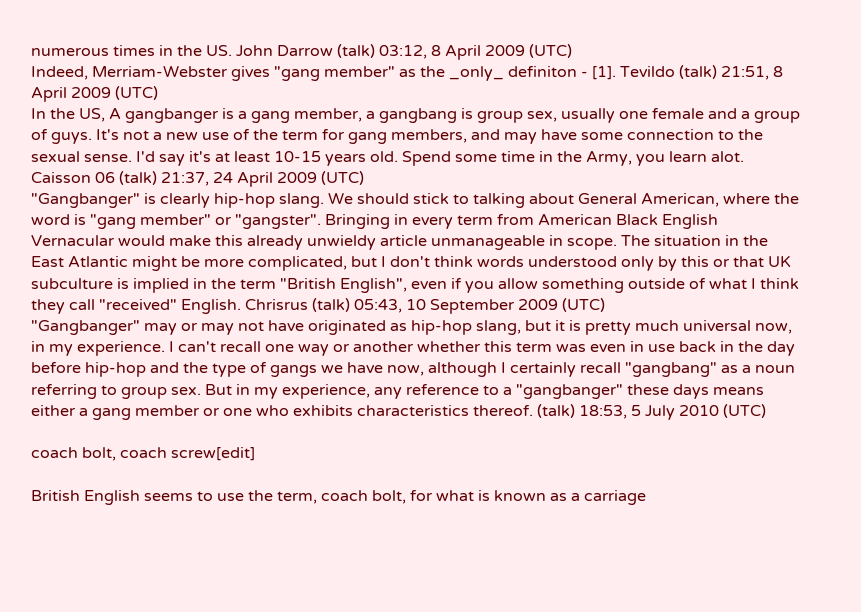numerous times in the US. John Darrow (talk) 03:12, 8 April 2009 (UTC)
Indeed, Merriam-Webster gives "gang member" as the _only_ definiton - [1]. Tevildo (talk) 21:51, 8 April 2009 (UTC)
In the US, A gangbanger is a gang member, a gangbang is group sex, usually one female and a group of guys. It's not a new use of the term for gang members, and may have some connection to the sexual sense. I'd say it's at least 10-15 years old. Spend some time in the Army, you learn alot. Caisson 06 (talk) 21:37, 24 April 2009 (UTC)
"Gangbanger" is clearly hip-hop slang. We should stick to talking about General American, where the word is "gang member" or "gangster". Bringing in every term from American Black English Vernacular would make this already unwieldy article unmanageable in scope. The situation in the East Atlantic might be more complicated, but I don't think words understood only by this or that UK subculture is implied in the term "British English", even if you allow something outside of what I think they call "received" English. Chrisrus (talk) 05:43, 10 September 2009 (UTC)
"Gangbanger" may or may not have originated as hip-hop slang, but it is pretty much universal now, in my experience. I can't recall one way or another whether this term was even in use back in the day before hip-hop and the type of gangs we have now, although I certainly recall "gangbang" as a noun referring to group sex. But in my experience, any reference to a "gangbanger" these days means either a gang member or one who exhibits characteristics thereof. (talk) 18:53, 5 July 2010 (UTC)

coach bolt, coach screw[edit]

British English seems to use the term, coach bolt, for what is known as a carriage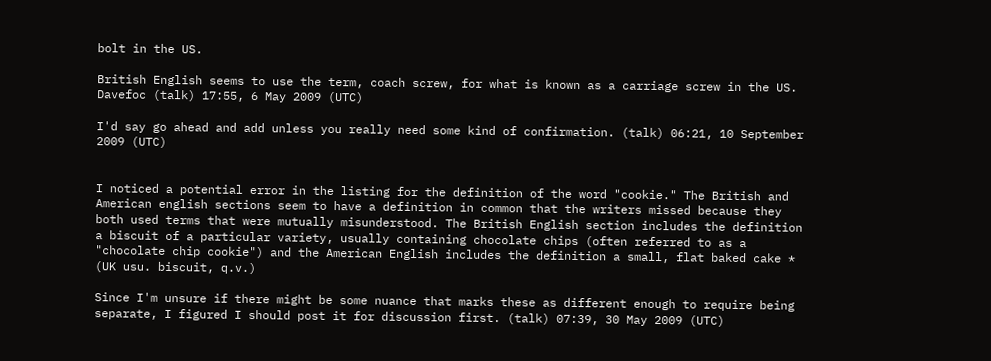bolt in the US.

British English seems to use the term, coach screw, for what is known as a carriage screw in the US. Davefoc (talk) 17:55, 6 May 2009 (UTC)

I'd say go ahead and add unless you really need some kind of confirmation. (talk) 06:21, 10 September 2009 (UTC)


I noticed a potential error in the listing for the definition of the word "cookie." The British and American english sections seem to have a definition in common that the writers missed because they both used terms that were mutually misunderstood. The British English section includes the definition a biscuit of a particular variety, usually containing chocolate chips (often referred to as a "chocolate chip cookie") and the American English includes the definition a small, flat baked cake * (UK usu. biscuit, q.v.)

Since I'm unsure if there might be some nuance that marks these as different enough to require being separate, I figured I should post it for discussion first. (talk) 07:39, 30 May 2009 (UTC)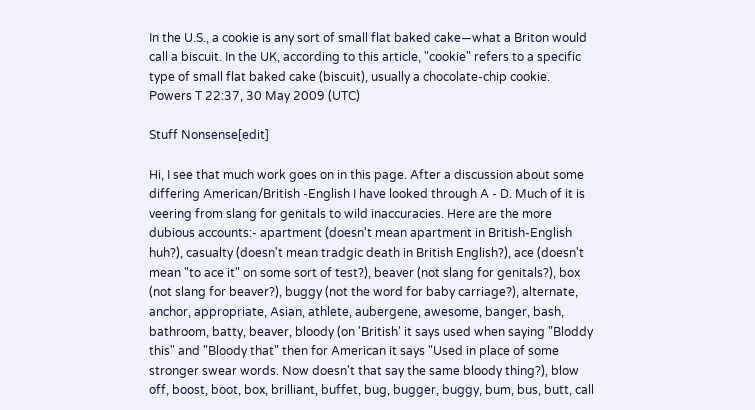In the U.S., a cookie is any sort of small flat baked cake—what a Briton would call a biscuit. In the UK, according to this article, "cookie" refers to a specific type of small flat baked cake (biscuit), usually a chocolate-chip cookie. Powers T 22:37, 30 May 2009 (UTC)

Stuff Nonsense[edit]

Hi, I see that much work goes on in this page. After a discussion about some differing American/British -English I have looked through A - D. Much of it is veering from slang for genitals to wild inaccuracies. Here are the more dubious accounts:- apartment (doesn't mean apartment in British-English huh?), casualty (doesn't mean tradgic death in British English?), ace (doesn't mean "to ace it" on some sort of test?), beaver (not slang for genitals?), box (not slang for beaver?), buggy (not the word for baby carriage?), alternate, anchor, appropriate, Asian, athlete, aubergene, awesome, banger, bash, bathroom, batty, beaver, bloody (on 'British' it says used when saying "Bloddy this" and "Bloody that" then for American it says "Used in place of some stronger swear words. Now doesn't that say the same bloody thing?), blow off, boost, boot, box, brilliant, buffet, bug, bugger, buggy, bum, bus, butt, call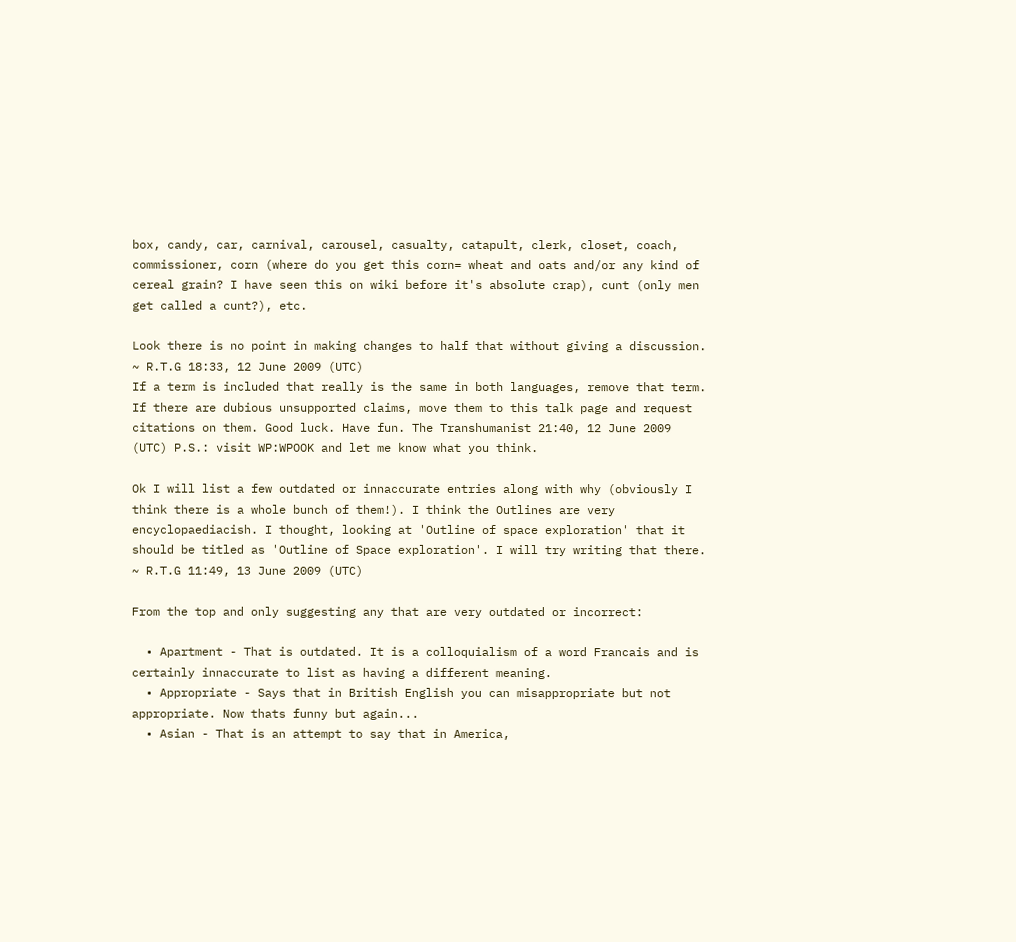box, candy, car, carnival, carousel, casualty, catapult, clerk, closet, coach, commissioner, corn (where do you get this corn= wheat and oats and/or any kind of cereal grain? I have seen this on wiki before it's absolute crap), cunt (only men get called a cunt?), etc.

Look there is no point in making changes to half that without giving a discussion. ~ R.T.G 18:33, 12 June 2009 (UTC)
If a term is included that really is the same in both languages, remove that term. If there are dubious unsupported claims, move them to this talk page and request citations on them. Good luck. Have fun. The Transhumanist 21:40, 12 June 2009 (UTC) P.S.: visit WP:WPOOK and let me know what you think.

Ok I will list a few outdated or innaccurate entries along with why (obviously I think there is a whole bunch of them!). I think the Outlines are very encyclopaediacish. I thought, looking at 'Outline of space exploration' that it should be titled as 'Outline of Space exploration'. I will try writing that there. ~ R.T.G 11:49, 13 June 2009 (UTC)

From the top and only suggesting any that are very outdated or incorrect:

  • Apartment - That is outdated. It is a colloquialism of a word Francais and is certainly innaccurate to list as having a different meaning.
  • Appropriate - Says that in British English you can misappropriate but not appropriate. Now thats funny but again...
  • Asian - That is an attempt to say that in America,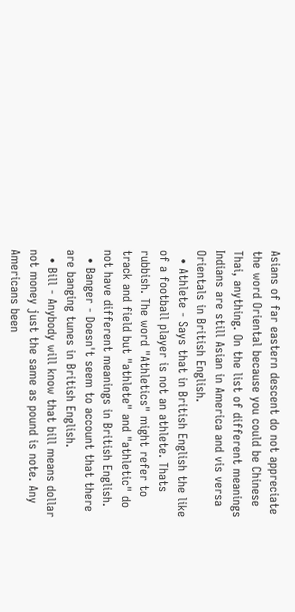Asians of far eastern descent do not appreciate the word Oriental because you could be Chinese Thai, anything. On the list of different meanings Indians are still Asian in America and vis versa Orientals in British English.
  • Athlete - Says that in British English the like of a football player is not an athlete. Thats rubbish. The word "Athletics" might refer to track and field but "athlete" and "athletic" do not have different meanings in British English.
  • Banger - Doesn't seem to account that there are banging tunes in British English.
  • Bill - Anybody will know that bill means dollar not money just the same as pound is note. Any Americans been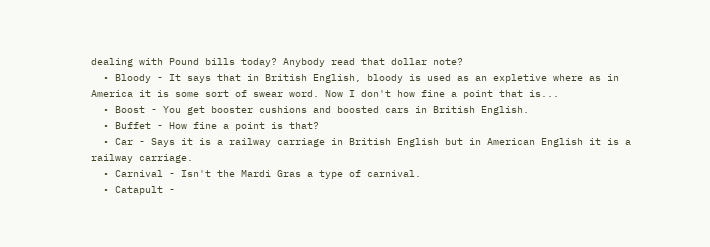dealing with Pound bills today? Anybody read that dollar note?
  • Bloody - It says that in British English, bloody is used as an expletive where as in America it is some sort of swear word. Now I don't how fine a point that is...
  • Boost - You get booster cushions and boosted cars in British English.
  • Buffet - How fine a point is that?
  • Car - Says it is a railway carriage in British English but in American English it is a railway carriage.
  • Carnival - Isn't the Mardi Gras a type of carnival.
  • Catapult -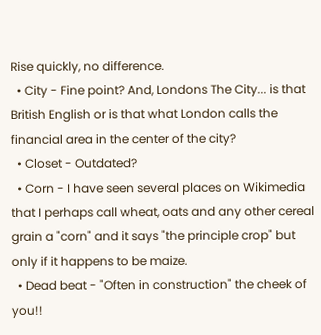Rise quickly, no difference.
  • City - Fine point? And, Londons The City... is that British English or is that what London calls the financial area in the center of the city?
  • Closet - Outdated?
  • Corn - I have seen several places on Wikimedia that I perhaps call wheat, oats and any other cereal grain a "corn" and it says "the principle crop" but only if it happens to be maize.
  • Dead beat - "Often in construction" the cheek of you!!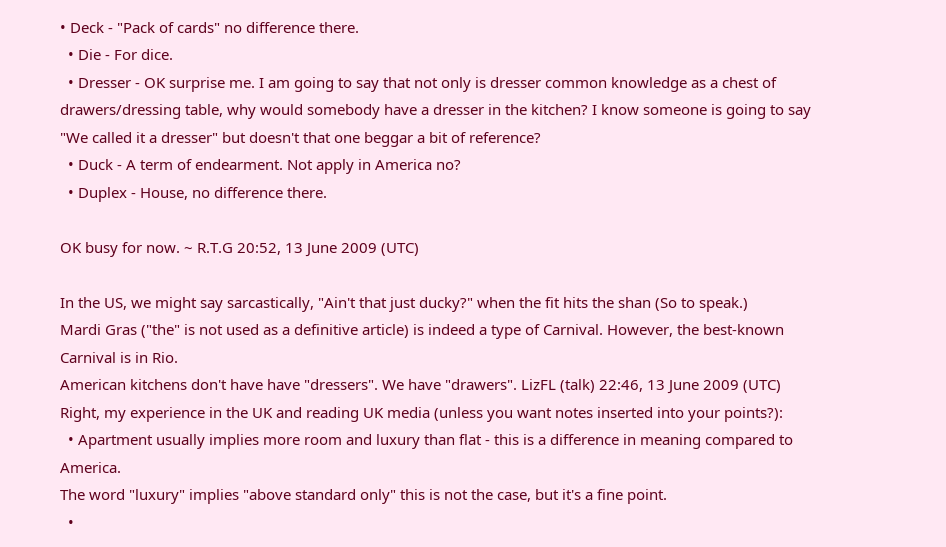• Deck - "Pack of cards" no difference there.
  • Die - For dice.
  • Dresser - OK surprise me. I am going to say that not only is dresser common knowledge as a chest of drawers/dressing table, why would somebody have a dresser in the kitchen? I know someone is going to say "We called it a dresser" but doesn't that one beggar a bit of reference?
  • Duck - A term of endearment. Not apply in America no?
  • Duplex - House, no difference there.

OK busy for now. ~ R.T.G 20:52, 13 June 2009 (UTC)

In the US, we might say sarcastically, "Ain't that just ducky?" when the fit hits the shan (So to speak.)
Mardi Gras ("the" is not used as a definitive article) is indeed a type of Carnival. However, the best-known Carnival is in Rio.
American kitchens don't have have "dressers". We have "drawers". LizFL (talk) 22:46, 13 June 2009 (UTC)
Right, my experience in the UK and reading UK media (unless you want notes inserted into your points?):
  • Apartment usually implies more room and luxury than flat - this is a difference in meaning compared to America.
The word "luxury" implies "above standard only" this is not the case, but it's a fine point.
  •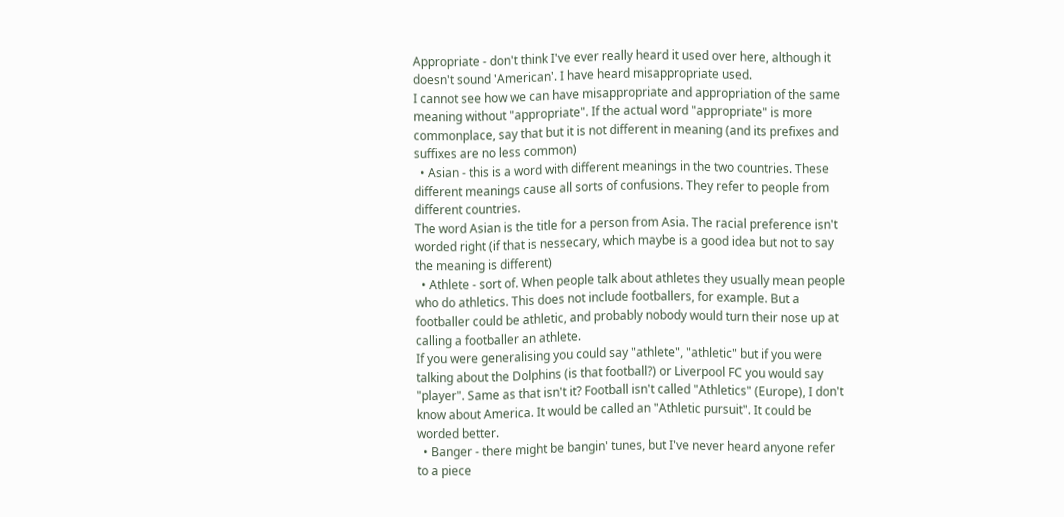Appropriate - don't think I've ever really heard it used over here, although it doesn't sound 'American'. I have heard misappropriate used.
I cannot see how we can have misappropriate and appropriation of the same meaning without "appropriate". If the actual word "appropriate" is more commonplace, say that but it is not different in meaning (and its prefixes and suffixes are no less common)
  • Asian - this is a word with different meanings in the two countries. These different meanings cause all sorts of confusions. They refer to people from different countries.
The word Asian is the title for a person from Asia. The racial preference isn't worded right (if that is nessecary, which maybe is a good idea but not to say the meaning is different)
  • Athlete - sort of. When people talk about athletes they usually mean people who do athletics. This does not include footballers, for example. But a footballer could be athletic, and probably nobody would turn their nose up at calling a footballer an athlete.
If you were generalising you could say "athlete", "athletic" but if you were talking about the Dolphins (is that football?) or Liverpool FC you would say "player". Same as that isn't it? Football isn't called "Athletics" (Europe), I don't know about America. It would be called an "Athletic pursuit". It could be worded better.
  • Banger - there might be bangin' tunes, but I've never heard anyone refer to a piece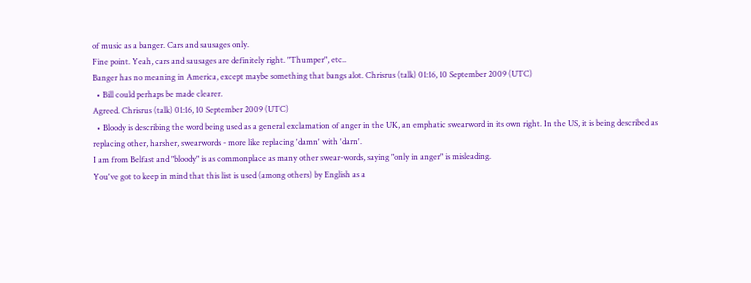of music as a banger. Cars and sausages only.
Fine point. Yeah, cars and sausages are definitely right. "Thumper", etc..
Banger has no meaning in America, except maybe something that bangs alot. Chrisrus (talk) 01:16, 10 September 2009 (UTC)
  • Bill could perhaps be made clearer.
Agreed. Chrisrus (talk) 01:16, 10 September 2009 (UTC)
  • Bloody is describing the word being used as a general exclamation of anger in the UK, an emphatic swearword in its own right. In the US, it is being described as replacing other, harsher, swearwords - more like replacing 'damn' with 'darn'.
I am from Belfast and "bloody" is as commonplace as many other swear-words, saying "only in anger" is misleading.
You've got to keep in mind that this list is used (among others) by English as a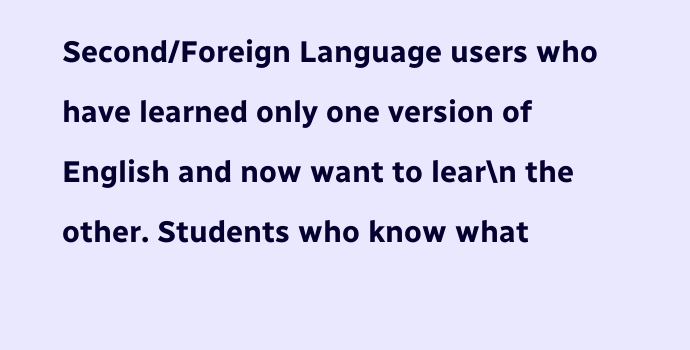Second/Foreign Language users who have learned only one version of English and now want to lear\n the other. Students who know what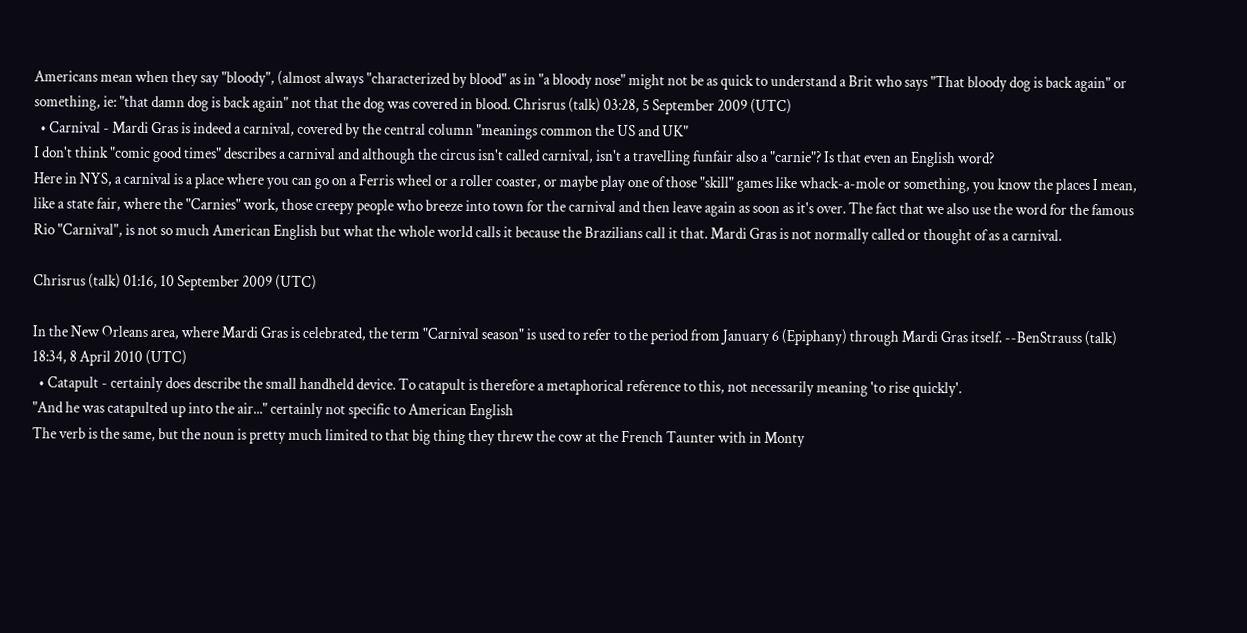Americans mean when they say "bloody", (almost always "characterized by blood" as in "a bloody nose" might not be as quick to understand a Brit who says "That bloody dog is back again" or something, ie: "that damn dog is back again" not that the dog was covered in blood. Chrisrus (talk) 03:28, 5 September 2009 (UTC)
  • Carnival - Mardi Gras is indeed a carnival, covered by the central column "meanings common the US and UK"
I don't think "comic good times" describes a carnival and although the circus isn't called carnival, isn't a travelling funfair also a "carnie"? Is that even an English word?
Here in NYS, a carnival is a place where you can go on a Ferris wheel or a roller coaster, or maybe play one of those "skill" games like whack-a-mole or something, you know the places I mean, like a state fair, where the "Carnies" work, those creepy people who breeze into town for the carnival and then leave again as soon as it's over. The fact that we also use the word for the famous Rio "Carnival", is not so much American English but what the whole world calls it because the Brazilians call it that. Mardi Gras is not normally called or thought of as a carnival.

Chrisrus (talk) 01:16, 10 September 2009 (UTC)

In the New Orleans area, where Mardi Gras is celebrated, the term "Carnival season" is used to refer to the period from January 6 (Epiphany) through Mardi Gras itself. --BenStrauss (talk) 18:34, 8 April 2010 (UTC)
  • Catapult - certainly does describe the small handheld device. To catapult is therefore a metaphorical reference to this, not necessarily meaning 'to rise quickly'.
"And he was catapulted up into the air..." certainly not specific to American English
The verb is the same, but the noun is pretty much limited to that big thing they threw the cow at the French Taunter with in Monty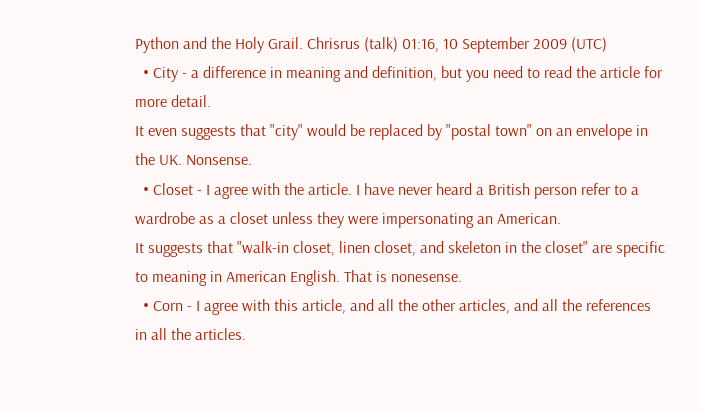Python and the Holy Grail. Chrisrus (talk) 01:16, 10 September 2009 (UTC)
  • City - a difference in meaning and definition, but you need to read the article for more detail.
It even suggests that "city" would be replaced by "postal town" on an envelope in the UK. Nonsense.
  • Closet - I agree with the article. I have never heard a British person refer to a wardrobe as a closet unless they were impersonating an American.
It suggests that "walk-in closet, linen closet, and skeleton in the closet" are specific to meaning in American English. That is nonesense.
  • Corn - I agree with this article, and all the other articles, and all the references in all the articles.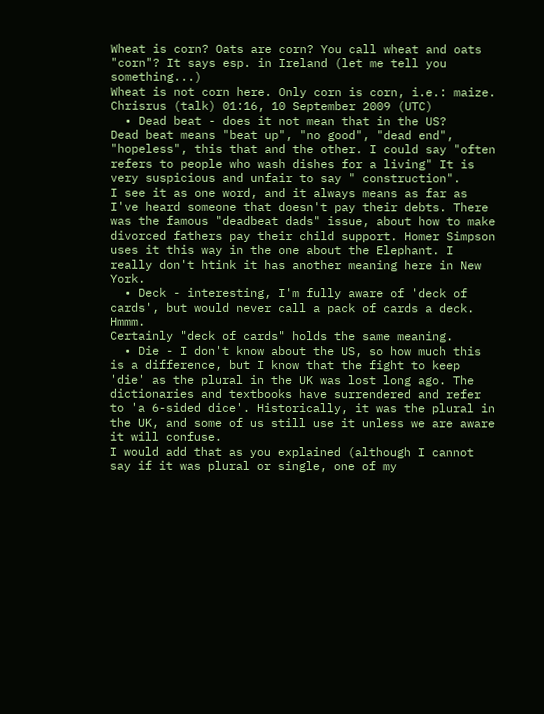Wheat is corn? Oats are corn? You call wheat and oats "corn"? It says esp. in Ireland (let me tell you something...)
Wheat is not corn here. Only corn is corn, i.e.: maize. Chrisrus (talk) 01:16, 10 September 2009 (UTC)
  • Dead beat - does it not mean that in the US?
Dead beat means "beat up", "no good", "dead end", "hopeless", this that and the other. I could say "often refers to people who wash dishes for a living" It is very suspicious and unfair to say " construction".
I see it as one word, and it always means as far as I've heard someone that doesn't pay their debts. There was the famous "deadbeat dads" issue, about how to make divorced fathers pay their child support. Homer Simpson uses it this way in the one about the Elephant. I really don't htink it has another meaning here in New York.
  • Deck - interesting, I'm fully aware of 'deck of cards', but would never call a pack of cards a deck. Hmmm.
Certainly "deck of cards" holds the same meaning.
  • Die - I don't know about the US, so how much this is a difference, but I know that the fight to keep 'die' as the plural in the UK was lost long ago. The dictionaries and textbooks have surrendered and refer to 'a 6-sided dice'. Historically, it was the plural in the UK, and some of us still use it unless we are aware it will confuse.
I would add that as you explained (although I cannot say if it was plural or single, one of my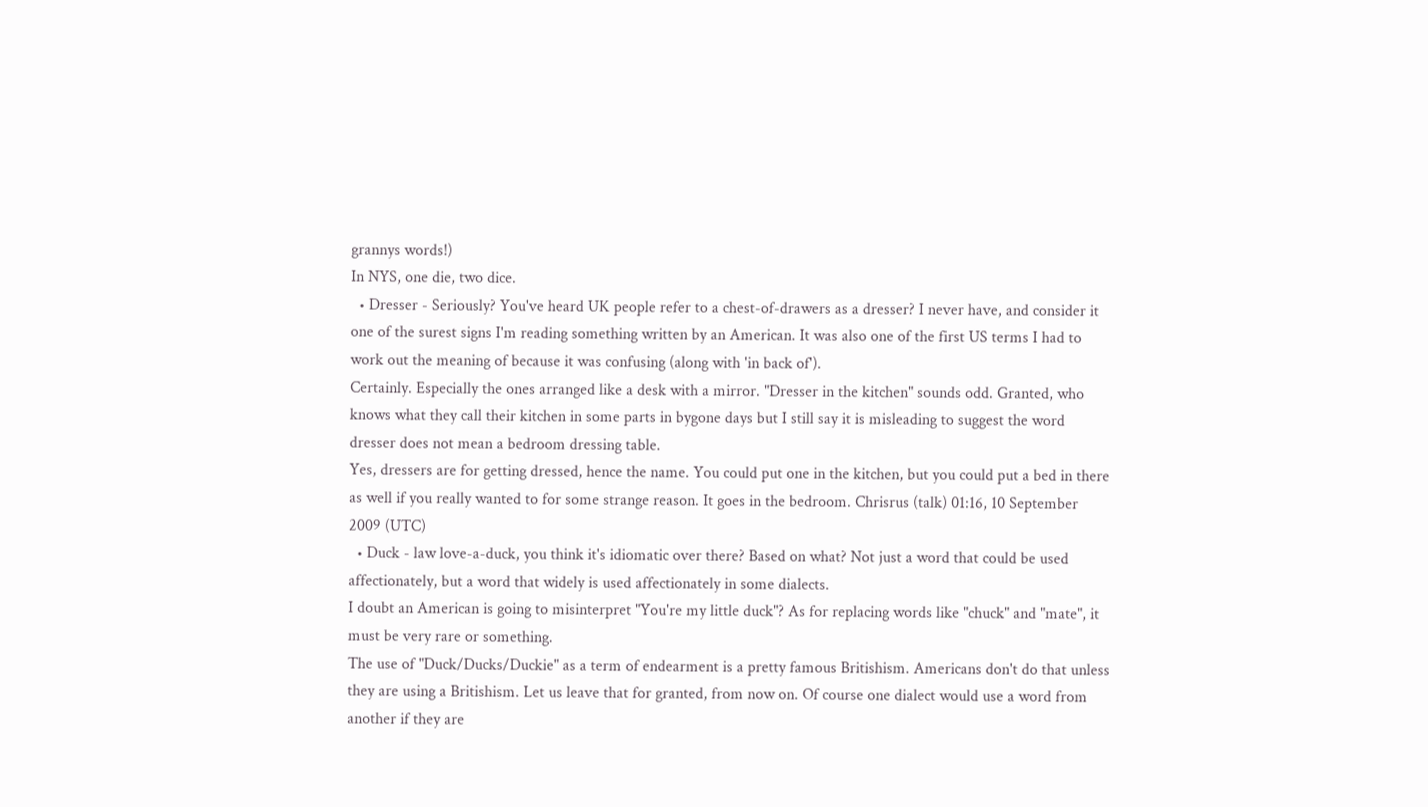grannys words!)
In NYS, one die, two dice.
  • Dresser - Seriously? You've heard UK people refer to a chest-of-drawers as a dresser? I never have, and consider it one of the surest signs I'm reading something written by an American. It was also one of the first US terms I had to work out the meaning of because it was confusing (along with 'in back of').
Certainly. Especially the ones arranged like a desk with a mirror. "Dresser in the kitchen" sounds odd. Granted, who knows what they call their kitchen in some parts in bygone days but I still say it is misleading to suggest the word dresser does not mean a bedroom dressing table.
Yes, dressers are for getting dressed, hence the name. You could put one in the kitchen, but you could put a bed in there as well if you really wanted to for some strange reason. It goes in the bedroom. Chrisrus (talk) 01:16, 10 September 2009 (UTC)
  • Duck - law love-a-duck, you think it's idiomatic over there? Based on what? Not just a word that could be used affectionately, but a word that widely is used affectionately in some dialects.
I doubt an American is going to misinterpret "You're my little duck"? As for replacing words like "chuck" and "mate", it must be very rare or something.
The use of "Duck/Ducks/Duckie" as a term of endearment is a pretty famous Britishism. Americans don't do that unless they are using a Britishism. Let us leave that for granted, from now on. Of course one dialect would use a word from another if they are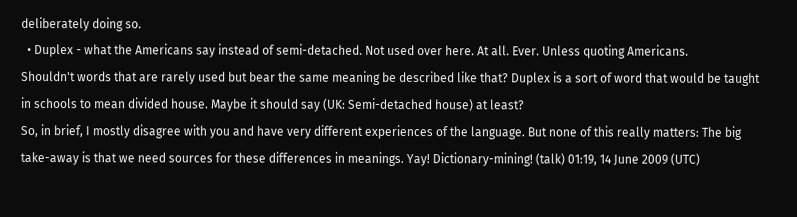deliberately doing so.
  • Duplex - what the Americans say instead of semi-detached. Not used over here. At all. Ever. Unless quoting Americans.
Shouldn't words that are rarely used but bear the same meaning be described like that? Duplex is a sort of word that would be taught in schools to mean divided house. Maybe it should say (UK: Semi-detached house) at least?
So, in brief, I mostly disagree with you and have very different experiences of the language. But none of this really matters: The big take-away is that we need sources for these differences in meanings. Yay! Dictionary-mining! (talk) 01:19, 14 June 2009 (UTC)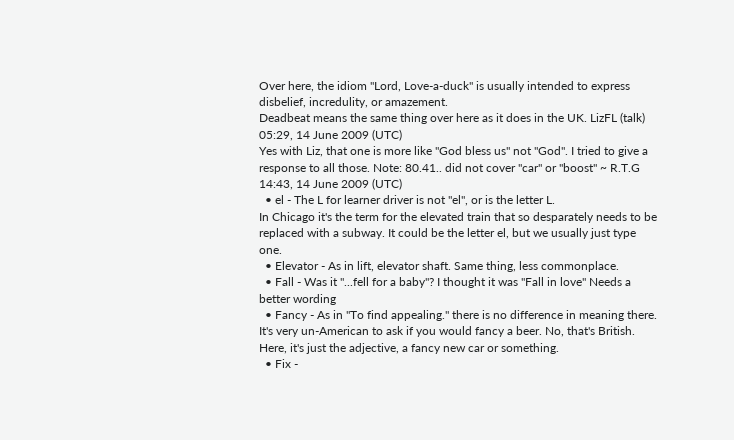Over here, the idiom "Lord, Love-a-duck" is usually intended to express disbelief, incredulity, or amazement.
Deadbeat means the same thing over here as it does in the UK. LizFL (talk) 05:29, 14 June 2009 (UTC)
Yes with Liz, that one is more like "God bless us" not "God". I tried to give a response to all those. Note: 80.41.. did not cover "car" or "boost" ~ R.T.G 14:43, 14 June 2009 (UTC)
  • el - The L for learner driver is not "el", or is the letter L.
In Chicago it's the term for the elevated train that so desparately needs to be replaced with a subway. It could be the letter el, but we usually just type one.
  • Elevator - As in lift, elevator shaft. Same thing, less commonplace.
  • Fall - Was it "...fell for a baby"? I thought it was "Fall in love" Needs a better wording
  • Fancy - As in "To find appealing." there is no difference in meaning there.
It's very un-American to ask if you would fancy a beer. No, that's British. Here, it's just the adjective, a fancy new car or something.
  • Fix -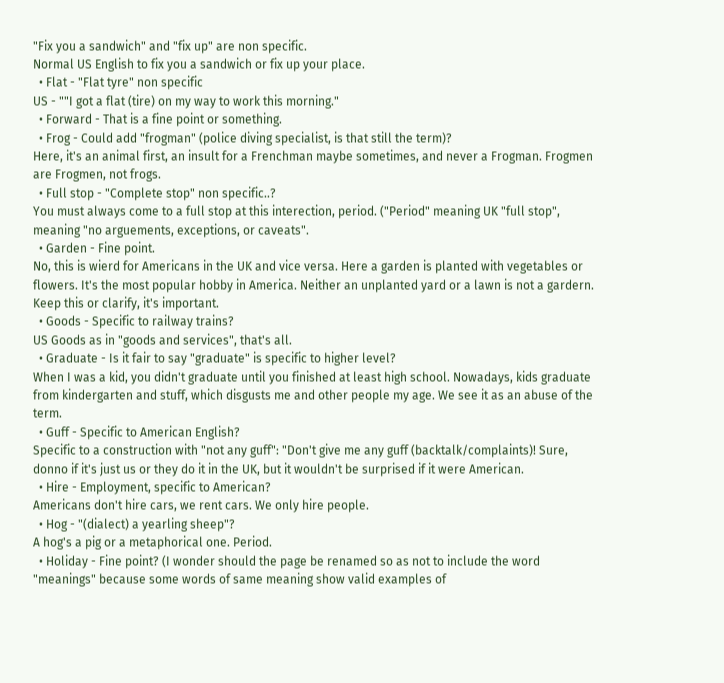"Fix you a sandwich" and "fix up" are non specific.
Normal US English to fix you a sandwich or fix up your place.
  • Flat - "Flat tyre" non specific
US - ""I got a flat (tire) on my way to work this morning."
  • Forward - That is a fine point or something.
  • Frog - Could add "frogman" (police diving specialist, is that still the term)?
Here, it's an animal first, an insult for a Frenchman maybe sometimes, and never a Frogman. Frogmen are Frogmen, not frogs.
  • Full stop - "Complete stop" non specific..?
You must always come to a full stop at this interection, period. ("Period" meaning UK "full stop", meaning "no arguements, exceptions, or caveats".
  • Garden - Fine point.
No, this is wierd for Americans in the UK and vice versa. Here a garden is planted with vegetables or flowers. It's the most popular hobby in America. Neither an unplanted yard or a lawn is not a gardern. Keep this or clarify, it's important.
  • Goods - Specific to railway trains?
US Goods as in "goods and services", that's all.
  • Graduate - Is it fair to say "graduate" is specific to higher level?
When I was a kid, you didn't graduate until you finished at least high school. Nowadays, kids graduate from kindergarten and stuff, which disgusts me and other people my age. We see it as an abuse of the term.
  • Guff - Specific to American English?
Specific to a construction with "not any guff": "Don't give me any guff (backtalk/complaints)! Sure, donno if it's just us or they do it in the UK, but it wouldn't be surprised if it were American.
  • Hire - Employment, specific to American?
Americans don't hire cars, we rent cars. We only hire people.
  • Hog - "(dialect) a yearling sheep"?
A hog's a pig or a metaphorical one. Period.
  • Holiday - Fine point? (I wonder should the page be renamed so as not to include the word "meanings" because some words of same meaning show valid examples of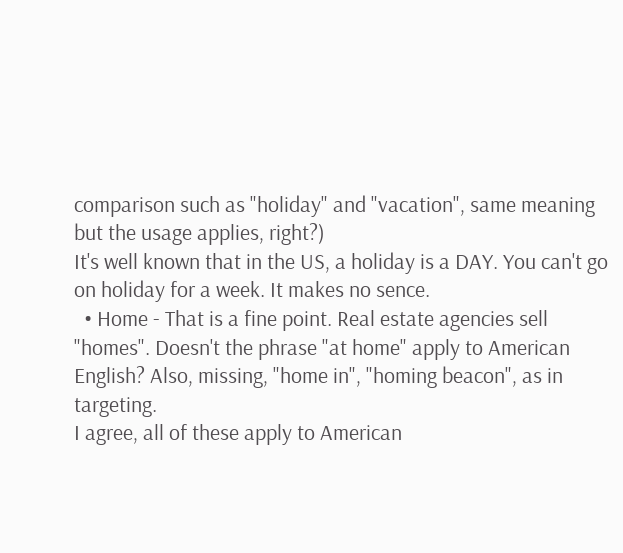comparison such as "holiday" and "vacation", same meaning but the usage applies, right?)
It's well known that in the US, a holiday is a DAY. You can't go on holiday for a week. It makes no sence.
  • Home - That is a fine point. Real estate agencies sell "homes". Doesn't the phrase "at home" apply to American English? Also, missing, "home in", "homing beacon", as in targeting.
I agree, all of these apply to American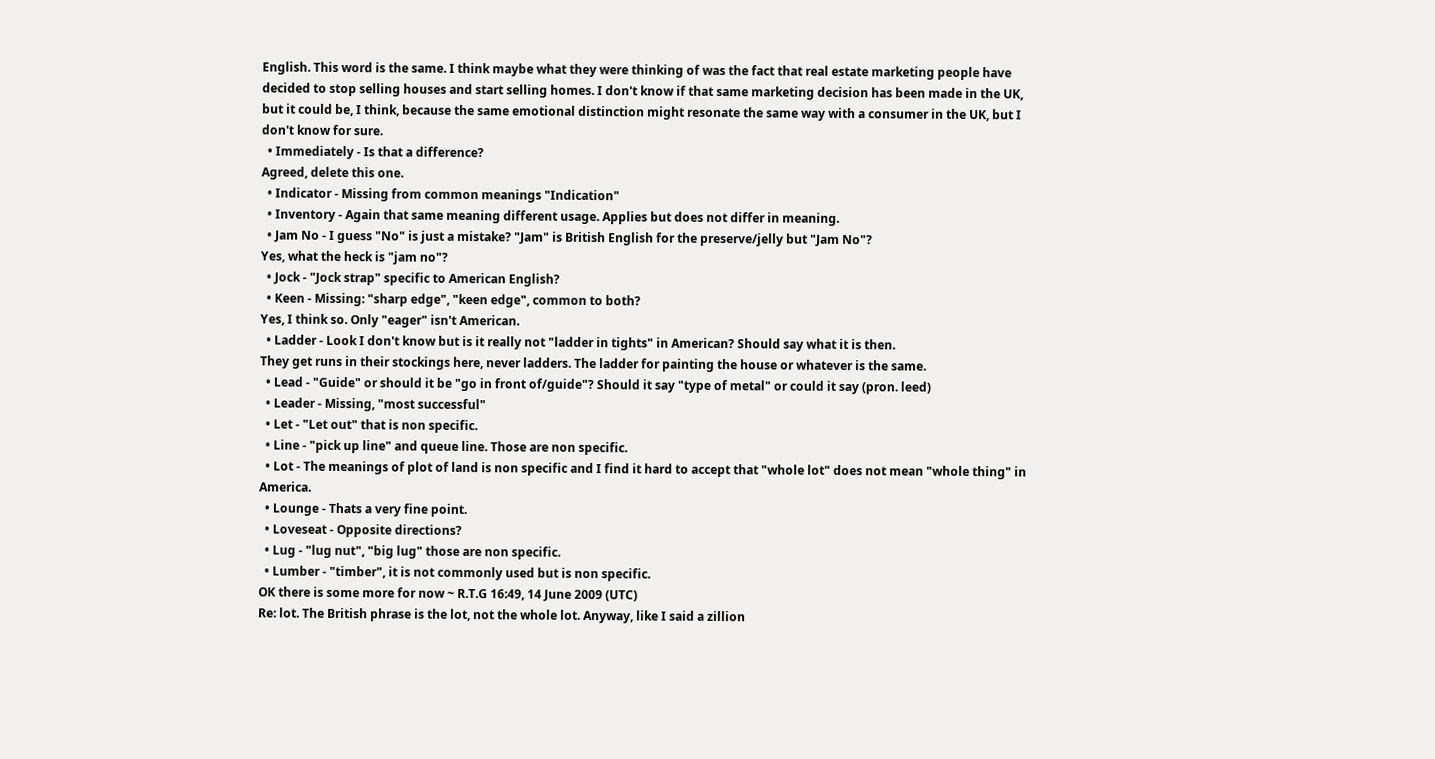English. This word is the same. I think maybe what they were thinking of was the fact that real estate marketing people have decided to stop selling houses and start selling homes. I don't know if that same marketing decision has been made in the UK, but it could be, I think, because the same emotional distinction might resonate the same way with a consumer in the UK, but I don't know for sure.
  • Immediately - Is that a difference?
Agreed, delete this one.
  • Indicator - Missing from common meanings "Indication"
  • Inventory - Again that same meaning different usage. Applies but does not differ in meaning.
  • Jam No - I guess "No" is just a mistake? "Jam" is British English for the preserve/jelly but "Jam No"?
Yes, what the heck is "jam no"?
  • Jock - "Jock strap" specific to American English?
  • Keen - Missing: "sharp edge", "keen edge", common to both?
Yes, I think so. Only "eager" isn't American.
  • Ladder - Look I don't know but is it really not "ladder in tights" in American? Should say what it is then.
They get runs in their stockings here, never ladders. The ladder for painting the house or whatever is the same.
  • Lead - "Guide" or should it be "go in front of/guide"? Should it say "type of metal" or could it say (pron. leed)
  • Leader - Missing, "most successful"
  • Let - "Let out" that is non specific.
  • Line - "pick up line" and queue line. Those are non specific.
  • Lot - The meanings of plot of land is non specific and I find it hard to accept that "whole lot" does not mean "whole thing" in America.
  • Lounge - Thats a very fine point.
  • Loveseat - Opposite directions?
  • Lug - "lug nut", "big lug" those are non specific.
  • Lumber - "timber", it is not commonly used but is non specific.
OK there is some more for now ~ R.T.G 16:49, 14 June 2009 (UTC)
Re: lot. The British phrase is the lot, not the whole lot. Anyway, like I said a zillion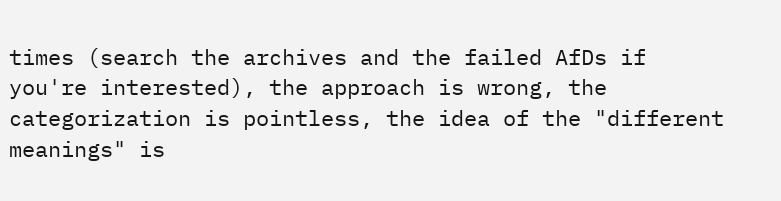times (search the archives and the failed AfDs if you're interested), the approach is wrong, the categorization is pointless, the idea of the "different meanings" is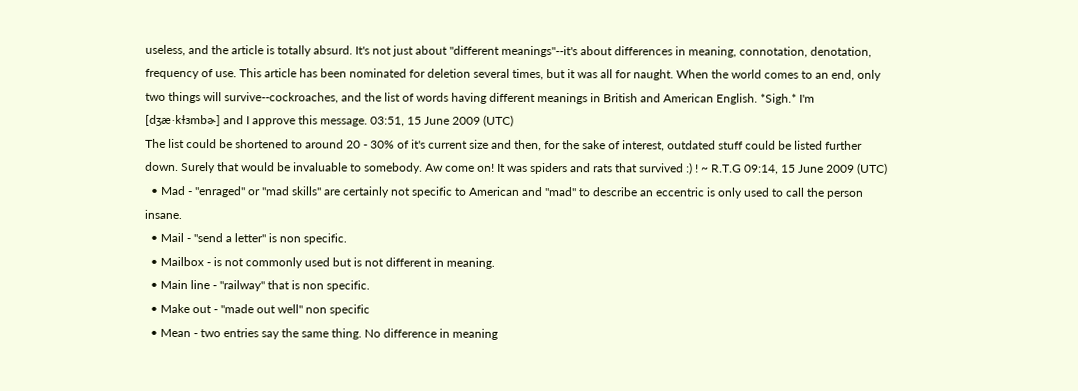useless, and the article is totally absurd. It's not just about "different meanings"--it's about differences in meaning, connotation, denotation, frequency of use. This article has been nominated for deletion several times, but it was all for naught. When the world comes to an end, only two things will survive--cockroaches, and the list of words having different meanings in British and American English. *Sigh.* I'm [dʒæˑkɫɜmbɚ] and I approve this message. 03:51, 15 June 2009 (UTC)
The list could be shortened to around 20 - 30% of it's current size and then, for the sake of interest, outdated stuff could be listed further down. Surely that would be invaluable to somebody. Aw come on! It was spiders and rats that survived :) ! ~ R.T.G 09:14, 15 June 2009 (UTC)
  • Mad - "enraged" or "mad skills" are certainly not specific to American and "mad" to describe an eccentric is only used to call the person insane.
  • Mail - "send a letter" is non specific.
  • Mailbox - is not commonly used but is not different in meaning.
  • Main line - "railway" that is non specific.
  • Make out - "made out well" non specific
  • Mean - two entries say the same thing. No difference in meaning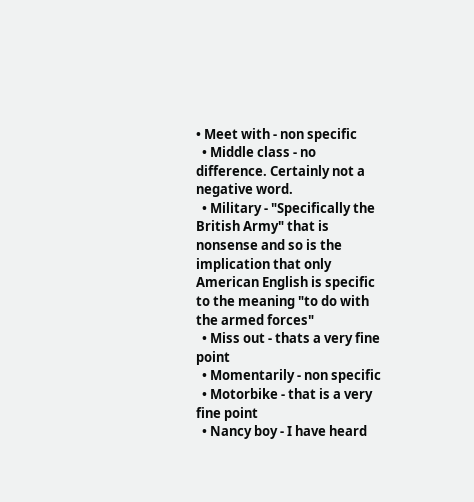• Meet with - non specific
  • Middle class - no difference. Certainly not a negative word.
  • Military - "Specifically the British Army" that is nonsense and so is the implication that only American English is specific to the meaning "to do with the armed forces"
  • Miss out - thats a very fine point
  • Momentarily - non specific
  • Motorbike - that is a very fine point
  • Nancy boy - I have heard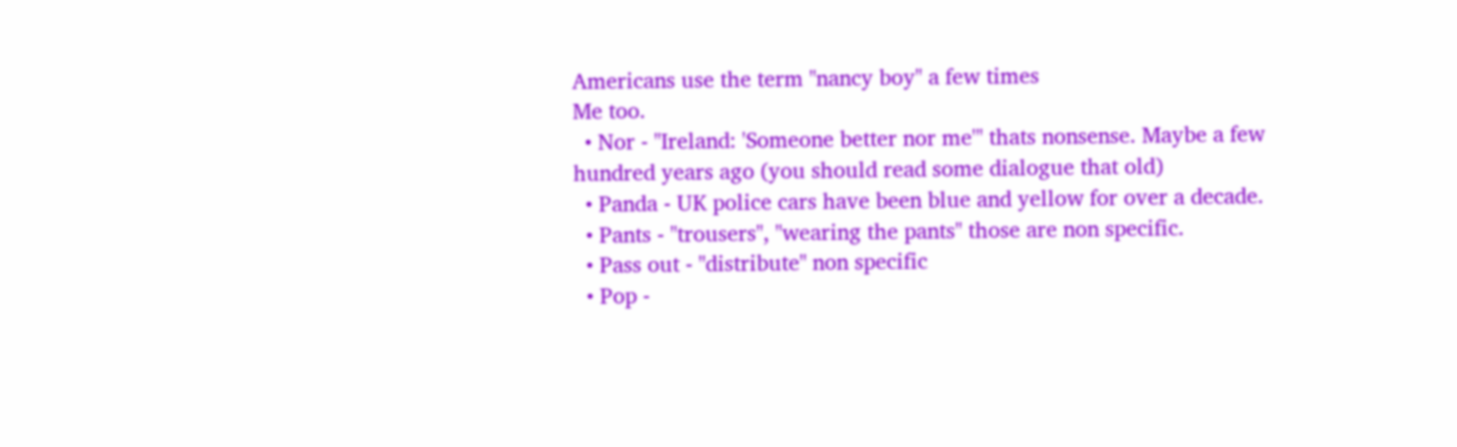Americans use the term "nancy boy" a few times
Me too.
  • Nor - "Ireland: 'Someone better nor me'" thats nonsense. Maybe a few hundred years ago (you should read some dialogue that old)
  • Panda - UK police cars have been blue and yellow for over a decade.
  • Pants - "trousers", "wearing the pants" those are non specific.
  • Pass out - "distribute" non specific
  • Pop -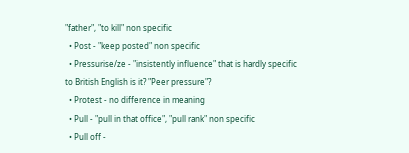"father", "to kill" non specific
  • Post - "keep posted" non specific
  • Pressurise/ze - "insistently influence" that is hardly specific to British English is it? "Peer pressure"?
  • Protest - no difference in meaning
  • Pull - "pull in that office", "pull rank" non specific
  • Pull off -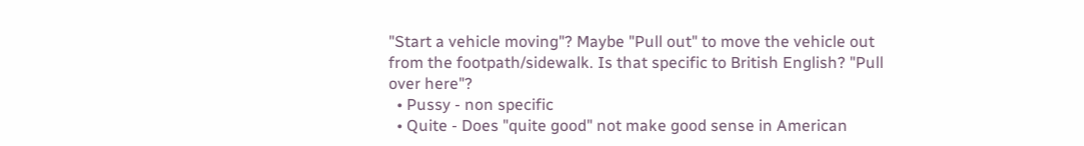"Start a vehicle moving"? Maybe "Pull out" to move the vehicle out from the footpath/sidewalk. Is that specific to British English? "Pull over here"?
  • Pussy - non specific
  • Quite - Does "quite good" not make good sense in American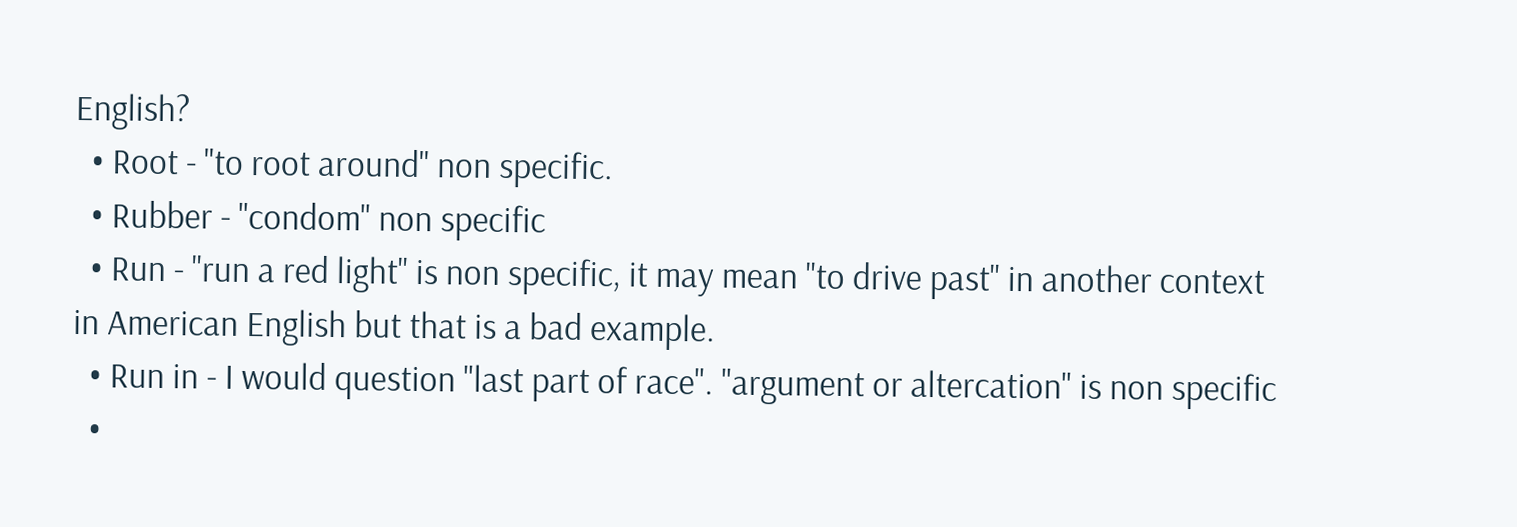English?
  • Root - "to root around" non specific.
  • Rubber - "condom" non specific
  • Run - "run a red light" is non specific, it may mean "to drive past" in another context in American English but that is a bad example.
  • Run in - I would question "last part of race". "argument or altercation" is non specific
  •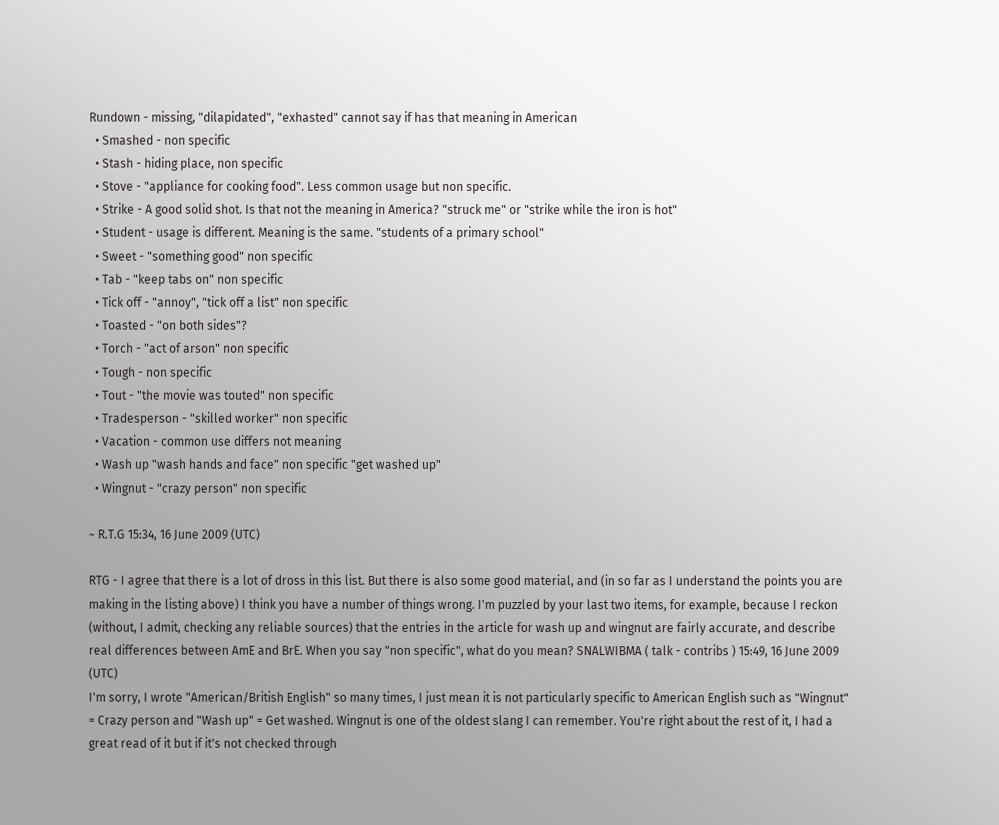Rundown - missing, "dilapidated", "exhasted" cannot say if has that meaning in American
  • Smashed - non specific
  • Stash - hiding place, non specific
  • Stove - "appliance for cooking food". Less common usage but non specific.
  • Strike - A good solid shot. Is that not the meaning in America? "struck me" or "strike while the iron is hot"
  • Student - usage is different. Meaning is the same. "students of a primary school"
  • Sweet - "something good" non specific
  • Tab - "keep tabs on" non specific
  • Tick off - "annoy", "tick off a list" non specific
  • Toasted - "on both sides"?
  • Torch - "act of arson" non specific
  • Tough - non specific
  • Tout - "the movie was touted" non specific
  • Tradesperson - "skilled worker" non specific
  • Vacation - common use differs not meaning
  • Wash up "wash hands and face" non specific "get washed up"
  • Wingnut - "crazy person" non specific

~ R.T.G 15:34, 16 June 2009 (UTC)

RTG - I agree that there is a lot of dross in this list. But there is also some good material, and (in so far as I understand the points you are making in the listing above) I think you have a number of things wrong. I'm puzzled by your last two items, for example, because I reckon (without, I admit, checking any reliable sources) that the entries in the article for wash up and wingnut are fairly accurate, and describe real differences between AmE and BrE. When you say "non specific", what do you mean? SNALWIBMA ( talk - contribs ) 15:49, 16 June 2009 (UTC)
I'm sorry, I wrote "American/British English" so many times, I just mean it is not particularly specific to American English such as "Wingnut" = Crazy person and "Wash up" = Get washed. Wingnut is one of the oldest slang I can remember. You're right about the rest of it, I had a great read of it but if it's not checked through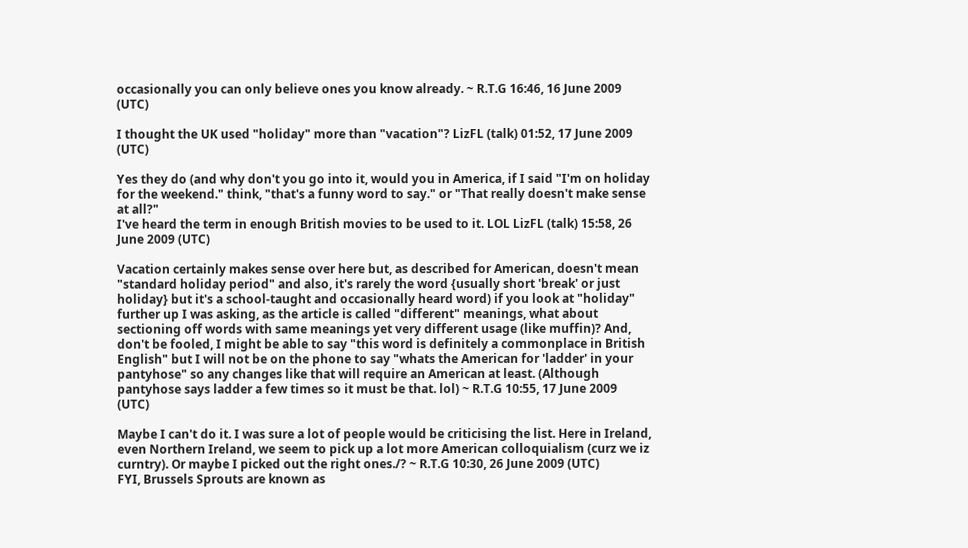occasionally you can only believe ones you know already. ~ R.T.G 16:46, 16 June 2009 (UTC)

I thought the UK used "holiday" more than "vacation"? LizFL (talk) 01:52, 17 June 2009 (UTC)

Yes they do (and why don't you go into it, would you in America, if I said "I'm on holiday for the weekend." think, "that's a funny word to say." or "That really doesn't make sense at all?"
I've heard the term in enough British movies to be used to it. LOL LizFL (talk) 15:58, 26 June 2009 (UTC)

Vacation certainly makes sense over here but, as described for American, doesn't mean "standard holiday period" and also, it's rarely the word {usually short 'break' or just holiday} but it's a school-taught and occasionally heard word) if you look at "holiday" further up I was asking, as the article is called "different" meanings, what about sectioning off words with same meanings yet very different usage (like muffin)? And, don't be fooled, I might be able to say "this word is definitely a commonplace in British English" but I will not be on the phone to say "whats the American for 'ladder' in your pantyhose" so any changes like that will require an American at least. (Although pantyhose says ladder a few times so it must be that. lol) ~ R.T.G 10:55, 17 June 2009 (UTC)

Maybe I can't do it. I was sure a lot of people would be criticising the list. Here in Ireland, even Northern Ireland, we seem to pick up a lot more American colloquialism (curz we iz curntry). Or maybe I picked out the right ones./? ~ R.T.G 10:30, 26 June 2009 (UTC)
FYI, Brussels Sprouts are known as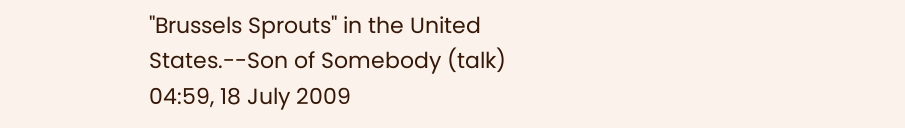"Brussels Sprouts" in the United States.--Son of Somebody (talk) 04:59, 18 July 2009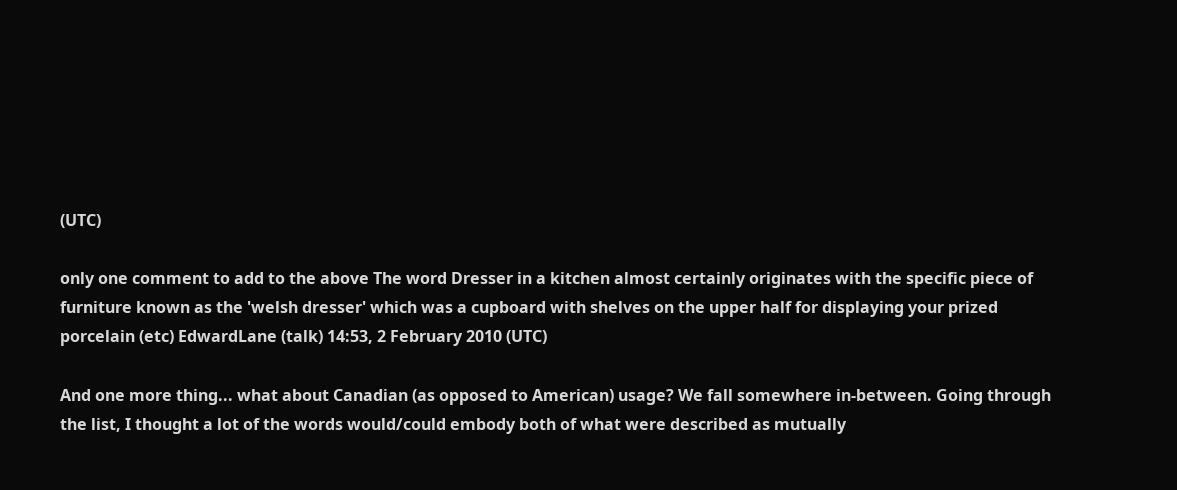(UTC)

only one comment to add to the above The word Dresser in a kitchen almost certainly originates with the specific piece of furniture known as the 'welsh dresser' which was a cupboard with shelves on the upper half for displaying your prized porcelain (etc) EdwardLane (talk) 14:53, 2 February 2010 (UTC)

And one more thing... what about Canadian (as opposed to American) usage? We fall somewhere in-between. Going through the list, I thought a lot of the words would/could embody both of what were described as mutually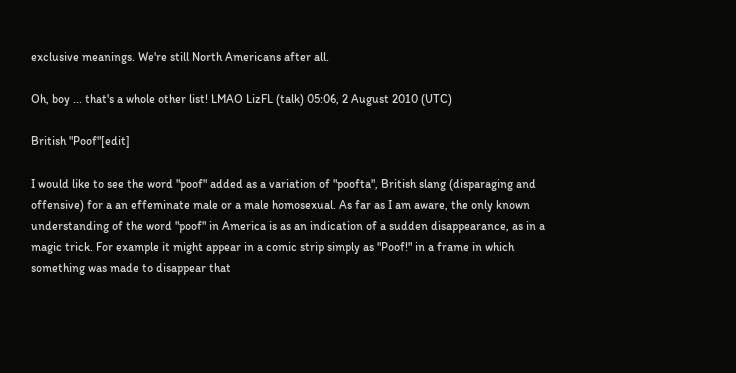exclusive meanings. We're still North Americans after all.

Oh, boy ... that's a whole other list! LMAO LizFL (talk) 05:06, 2 August 2010 (UTC)

British "Poof"[edit]

I would like to see the word "poof" added as a variation of "poofta", British slang (disparaging and offensive) for a an effeminate male or a male homosexual. As far as I am aware, the only known understanding of the word "poof" in America is as an indication of a sudden disappearance, as in a magic trick. For example it might appear in a comic strip simply as "Poof!" in a frame in which something was made to disappear that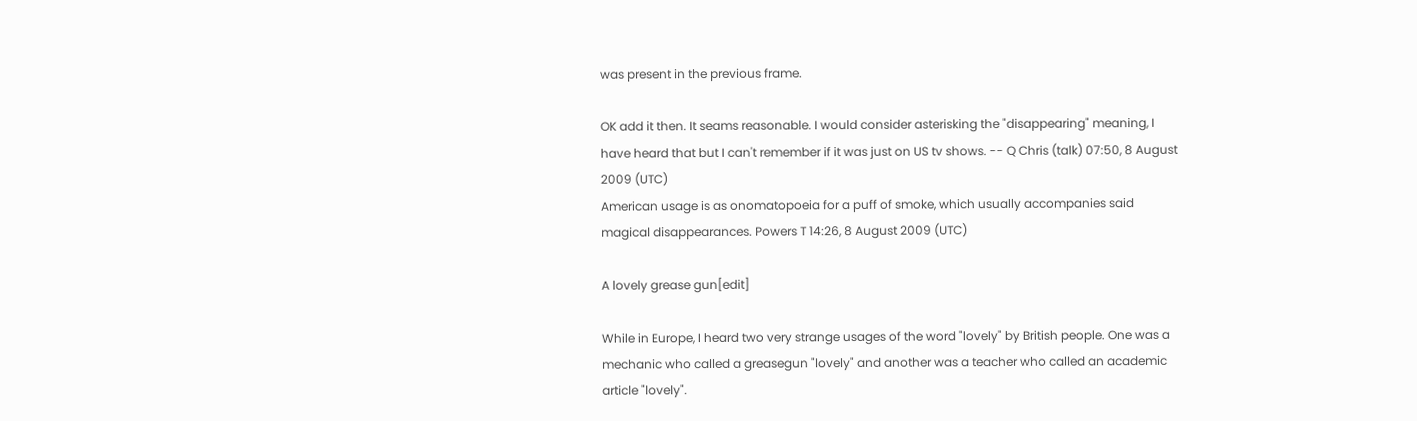was present in the previous frame.

OK add it then. It seams reasonable. I would consider asterisking the "disappearing" meaning, I have heard that but I can't remember if it was just on US tv shows. -- Q Chris (talk) 07:50, 8 August 2009 (UTC)
American usage is as onomatopoeia for a puff of smoke, which usually accompanies said magical disappearances. Powers T 14:26, 8 August 2009 (UTC)

A lovely grease gun[edit]

While in Europe, I heard two very strange usages of the word "lovely" by British people. One was a mechanic who called a greasegun "lovely" and another was a teacher who called an academic article "lovely".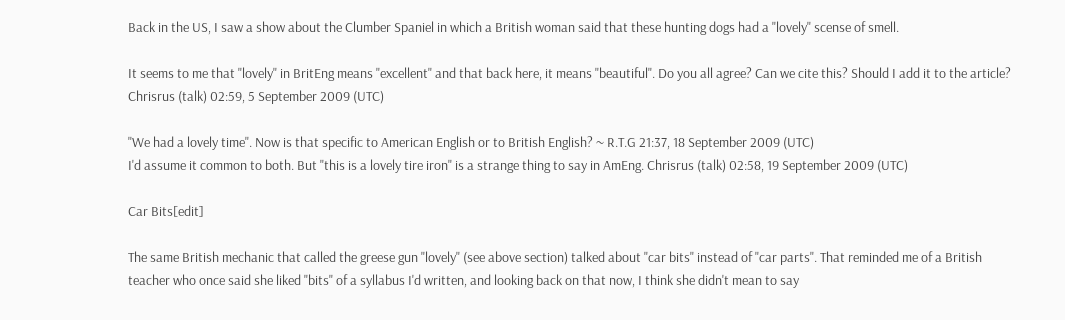Back in the US, I saw a show about the Clumber Spaniel in which a British woman said that these hunting dogs had a "lovely" scense of smell.

It seems to me that "lovely" in BritEng means "excellent" and that back here, it means "beautiful". Do you all agree? Can we cite this? Should I add it to the article? Chrisrus (talk) 02:59, 5 September 2009 (UTC)

"We had a lovely time". Now is that specific to American English or to British English? ~ R.T.G 21:37, 18 September 2009 (UTC)
I'd assume it common to both. But "this is a lovely tire iron" is a strange thing to say in AmEng. Chrisrus (talk) 02:58, 19 September 2009 (UTC)

Car Bits[edit]

The same British mechanic that called the greese gun "lovely" (see above section) talked about "car bits" instead of "car parts". That reminded me of a British teacher who once said she liked "bits" of a syllabus I'd written, and looking back on that now, I think she didn't mean to say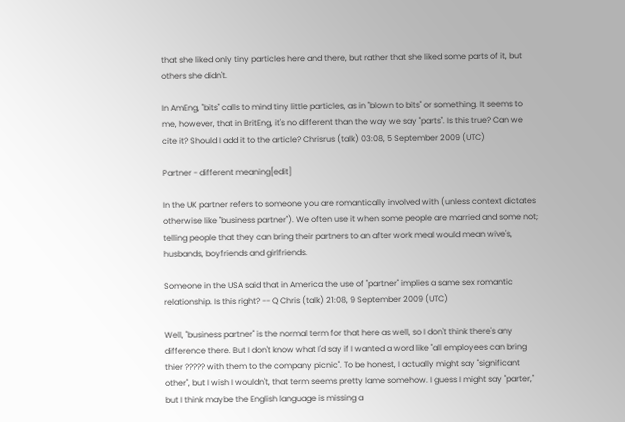that she liked only tiny particles here and there, but rather that she liked some parts of it, but others she didn't.

In AmEng, "bits" calls to mind tiny little particles, as in "blown to bits" or something. It seems to me, however, that in BritEng, it's no different than the way we say "parts". Is this true? Can we cite it? Should I add it to the article? Chrisrus (talk) 03:08, 5 September 2009 (UTC)

Partner - different meaning[edit]

In the UK partner refers to someone you are romantically involved with (unless context dictates otherwise like "business partner"). We often use it when some people are married and some not; telling people that they can bring their partners to an after work meal would mean wive's, husbands, boyfriends and girlfriends.

Someone in the USA said that in America the use of "partner" implies a same sex romantic relationship. Is this right? -- Q Chris (talk) 21:08, 9 September 2009 (UTC)

Well, "business partner" is the normal term for that here as well, so I don't think there's any difference there. But I don't know what I'd say if I wanted a word like "all employees can bring thier ????? with them to the company picnic". To be honest, I actually might say "significant other", but I wish I wouldn't, that term seems pretty lame somehow. I guess I might say "parter," but I think maybe the English language is missing a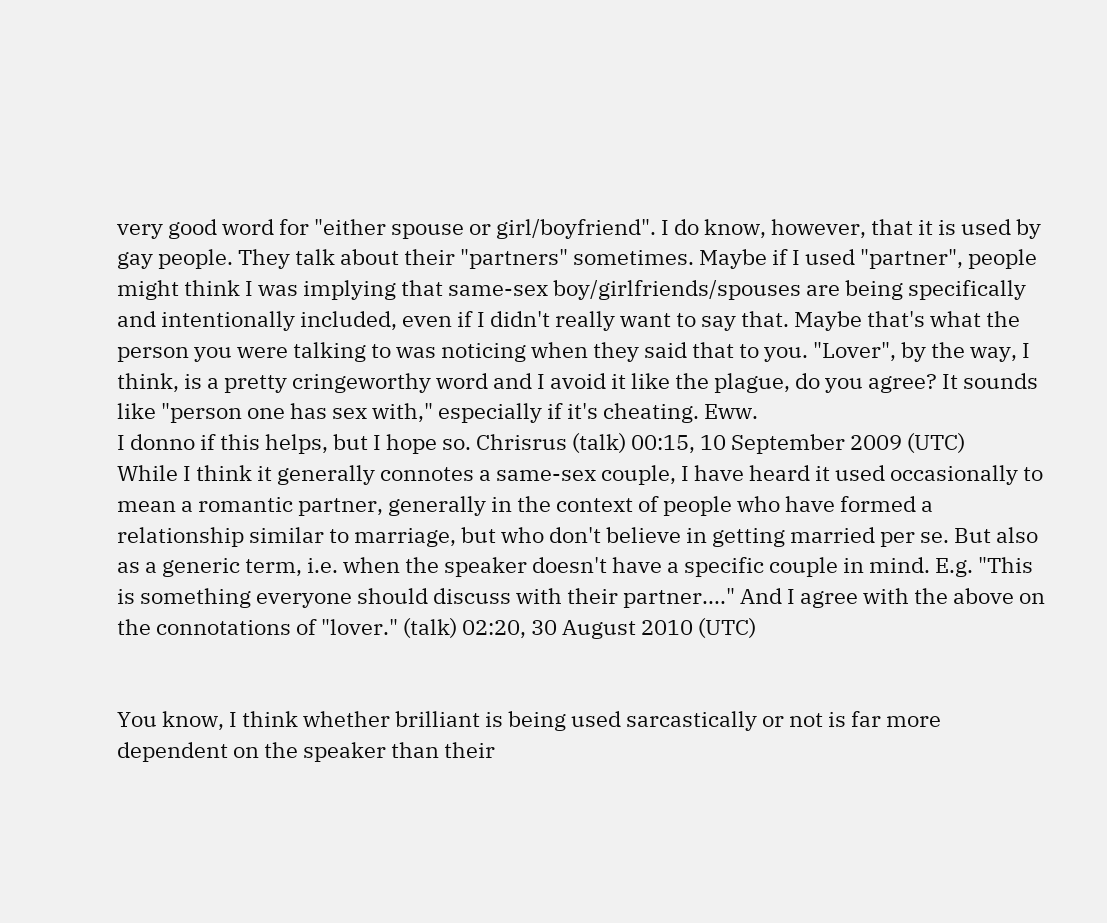very good word for "either spouse or girl/boyfriend". I do know, however, that it is used by gay people. They talk about their "partners" sometimes. Maybe if I used "partner", people might think I was implying that same-sex boy/girlfriends/spouses are being specifically and intentionally included, even if I didn't really want to say that. Maybe that's what the person you were talking to was noticing when they said that to you. "Lover", by the way, I think, is a pretty cringeworthy word and I avoid it like the plague, do you agree? It sounds like "person one has sex with," especially if it's cheating. Eww.
I donno if this helps, but I hope so. Chrisrus (talk) 00:15, 10 September 2009 (UTC)
While I think it generally connotes a same-sex couple, I have heard it used occasionally to mean a romantic partner, generally in the context of people who have formed a relationship similar to marriage, but who don't believe in getting married per se. But also as a generic term, i.e. when the speaker doesn't have a specific couple in mind. E.g. "This is something everyone should discuss with their partner...." And I agree with the above on the connotations of "lover." (talk) 02:20, 30 August 2010 (UTC)


You know, I think whether brilliant is being used sarcastically or not is far more dependent on the speaker than their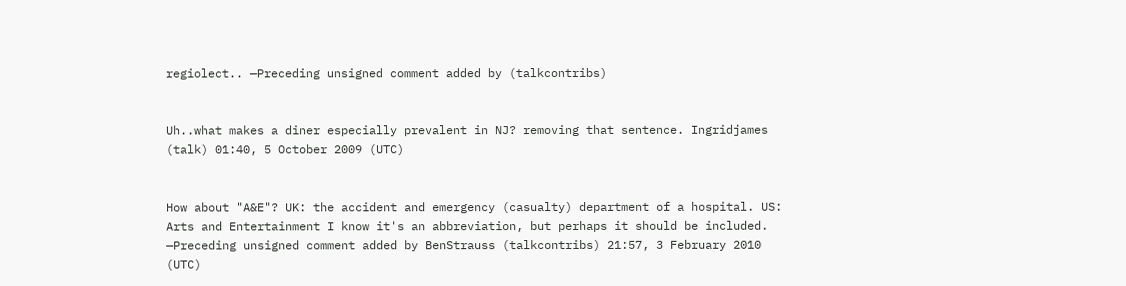regiolect.. —Preceding unsigned comment added by (talkcontribs)


Uh..what makes a diner especially prevalent in NJ? removing that sentence. Ingridjames (talk) 01:40, 5 October 2009 (UTC)


How about "A&E"? UK: the accident and emergency (casualty) department of a hospital. US: Arts and Entertainment I know it's an abbreviation, but perhaps it should be included. —Preceding unsigned comment added by BenStrauss (talkcontribs) 21:57, 3 February 2010 (UTC)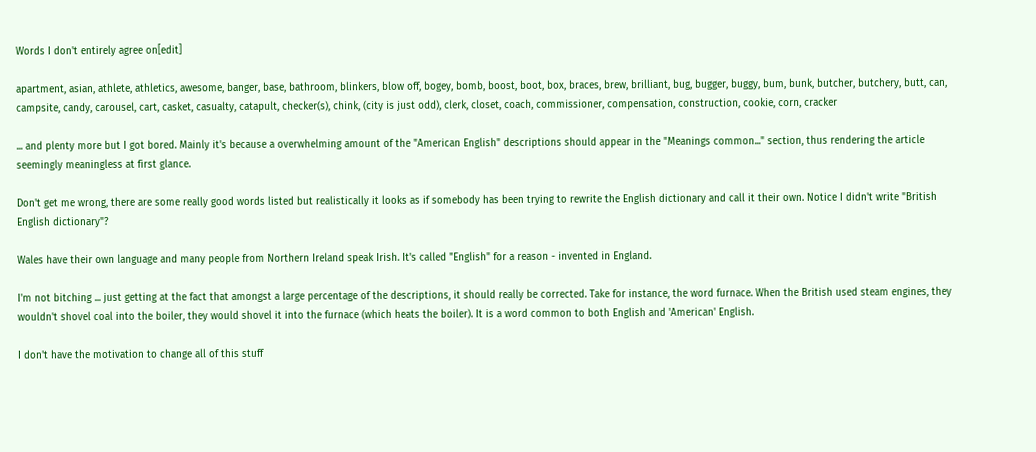Words I don't entirely agree on[edit]

apartment, asian, athlete, athletics, awesome, banger, base, bathroom, blinkers, blow off, bogey, bomb, boost, boot, box, braces, brew, brilliant, bug, bugger, buggy, bum, bunk, butcher, butchery, butt, can, campsite, candy, carousel, cart, casket, casualty, catapult, checker(s), chink, (city is just odd), clerk, closet, coach, commissioner, compensation, construction, cookie, corn, cracker

... and plenty more but I got bored. Mainly it's because a overwhelming amount of the "American English" descriptions should appear in the "Meanings common..." section, thus rendering the article seemingly meaningless at first glance.

Don't get me wrong, there are some really good words listed but realistically it looks as if somebody has been trying to rewrite the English dictionary and call it their own. Notice I didn't write "British English dictionary"?

Wales have their own language and many people from Northern Ireland speak Irish. It's called "English" for a reason - invented in England.

I'm not bitching ... just getting at the fact that amongst a large percentage of the descriptions, it should really be corrected. Take for instance, the word furnace. When the British used steam engines, they wouldn't shovel coal into the boiler, they would shovel it into the furnace (which heats the boiler). It is a word common to both English and 'American' English.

I don't have the motivation to change all of this stuff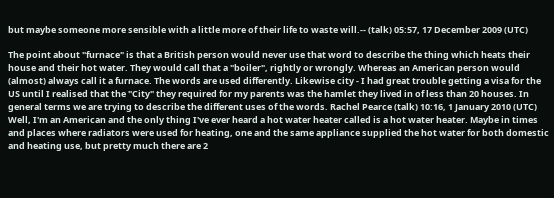but maybe someone more sensible with a little more of their life to waste will.-- (talk) 05:57, 17 December 2009 (UTC)

The point about "furnace" is that a British person would never use that word to describe the thing which heats their house and their hot water. They would call that a "boiler", rightly or wrongly. Whereas an American person would (almost) always call it a furnace. The words are used differently. Likewise city - I had great trouble getting a visa for the US until I realised that the "City" they required for my parents was the hamlet they lived in of less than 20 houses. In general terms we are trying to describe the different uses of the words. Rachel Pearce (talk) 10:16, 1 January 2010 (UTC)
Well, I'm an American and the only thing I've ever heard a hot water heater called is a hot water heater. Maybe in times and places where radiators were used for heating, one and the same appliance supplied the hot water for both domestic and heating use, but pretty much there are 2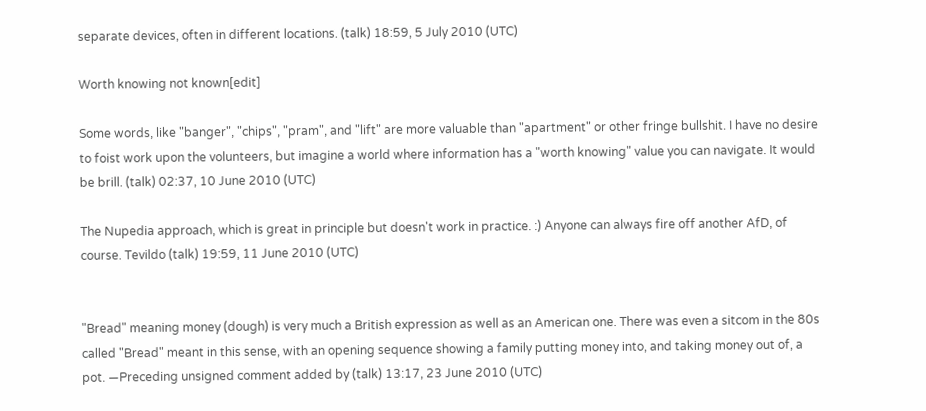separate devices, often in different locations. (talk) 18:59, 5 July 2010 (UTC)

Worth knowing not known[edit]

Some words, like "banger", "chips", "pram", and "lift" are more valuable than "apartment" or other fringe bullshit. I have no desire to foist work upon the volunteers, but imagine a world where information has a "worth knowing" value you can navigate. It would be brill. (talk) 02:37, 10 June 2010 (UTC)

The Nupedia approach, which is great in principle but doesn't work in practice. :) Anyone can always fire off another AfD, of course. Tevildo (talk) 19:59, 11 June 2010 (UTC)


"Bread" meaning money (dough) is very much a British expression as well as an American one. There was even a sitcom in the 80s called "Bread" meant in this sense, with an opening sequence showing a family putting money into, and taking money out of, a pot. —Preceding unsigned comment added by (talk) 13:17, 23 June 2010 (UTC)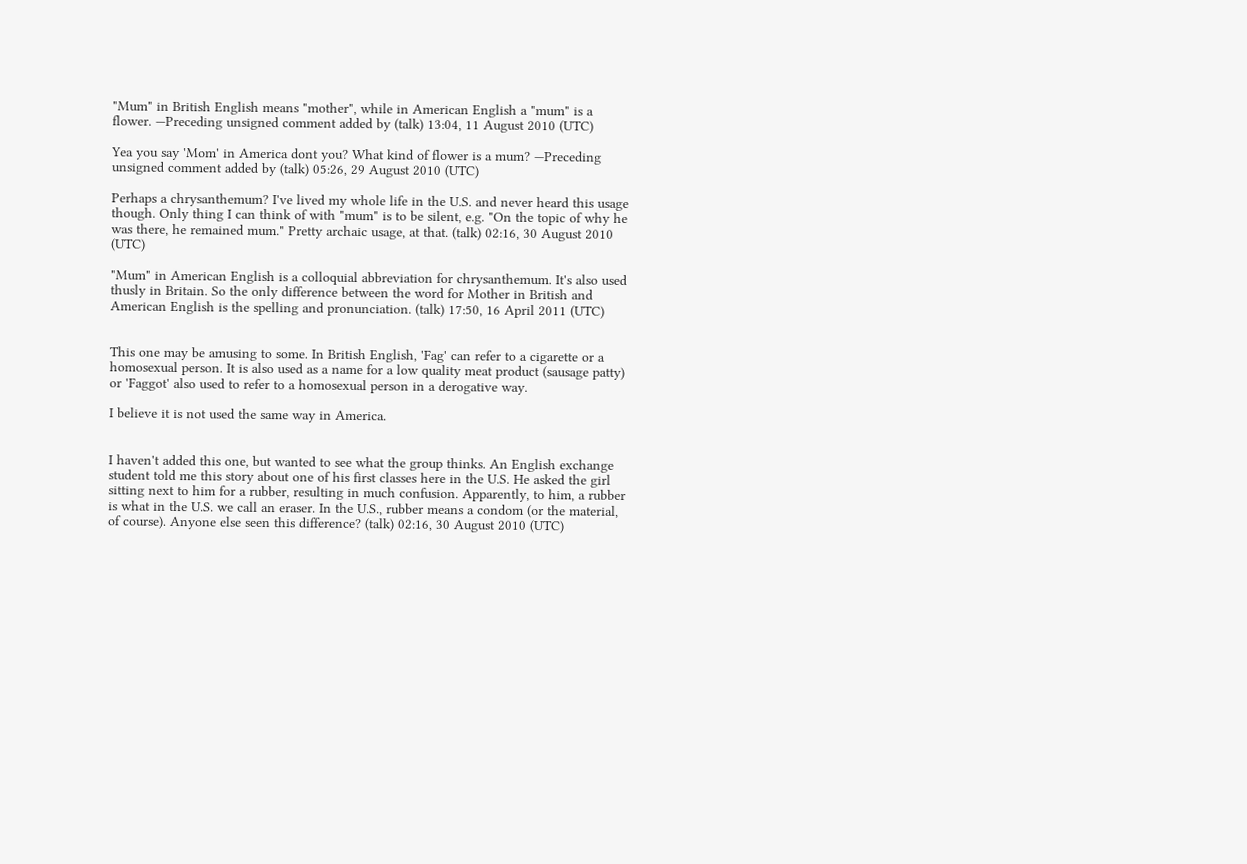"Mum" in British English means "mother", while in American English a "mum" is a flower. —Preceding unsigned comment added by (talk) 13:04, 11 August 2010 (UTC)

Yea you say 'Mom' in America dont you? What kind of flower is a mum? —Preceding unsigned comment added by (talk) 05:26, 29 August 2010 (UTC)

Perhaps a chrysanthemum? I've lived my whole life in the U.S. and never heard this usage though. Only thing I can think of with "mum" is to be silent, e.g. "On the topic of why he was there, he remained mum." Pretty archaic usage, at that. (talk) 02:16, 30 August 2010 (UTC)

"Mum" in American English is a colloquial abbreviation for chrysanthemum. It's also used thusly in Britain. So the only difference between the word for Mother in British and American English is the spelling and pronunciation. (talk) 17:50, 16 April 2011 (UTC)


This one may be amusing to some. In British English, 'Fag' can refer to a cigarette or a homosexual person. It is also used as a name for a low quality meat product (sausage patty) or 'Faggot' also used to refer to a homosexual person in a derogative way.

I believe it is not used the same way in America.


I haven't added this one, but wanted to see what the group thinks. An English exchange student told me this story about one of his first classes here in the U.S. He asked the girl sitting next to him for a rubber, resulting in much confusion. Apparently, to him, a rubber is what in the U.S. we call an eraser. In the U.S., rubber means a condom (or the material, of course). Anyone else seen this difference? (talk) 02:16, 30 August 2010 (UTC)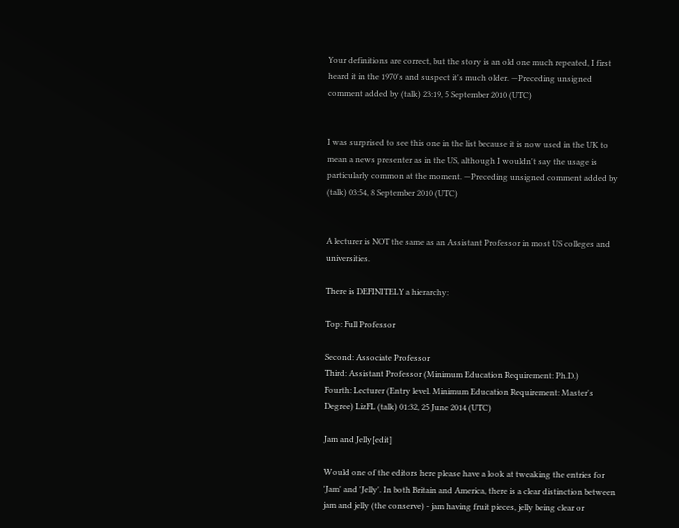Your definitions are correct, but the story is an old one much repeated, I first heard it in the 1970's and suspect it's much older. —Preceding unsigned comment added by (talk) 23:19, 5 September 2010 (UTC)


I was surprised to see this one in the list because it is now used in the UK to mean a news presenter as in the US, although I wouldn't say the usage is particularly common at the moment. —Preceding unsigned comment added by (talk) 03:54, 8 September 2010 (UTC)


A lecturer is NOT the same as an Assistant Professor in most US colleges and universities.

There is DEFINITELY a hierarchy:

Top: Full Professor

Second: Associate Professor
Third: Assistant Professor (Minimum Education Requirement: Ph.D.)
Fourth: Lecturer (Entry level. Minimum Education Requirement: Master's Degree) LizFL (talk) 01:32, 25 June 2014 (UTC)

Jam and Jelly[edit]

Would one of the editors here please have a look at tweaking the entries for 'Jam' and 'Jelly'. In both Britain and America, there is a clear distinction between jam and jelly (the conserve) - jam having fruit pieces, jelly being clear or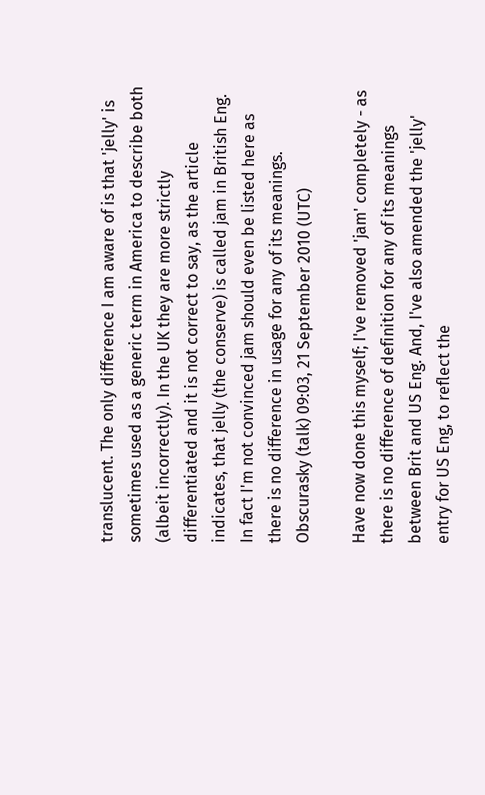translucent. The only difference I am aware of is that 'jelly' is sometimes used as a generic term in America to describe both (albeit incorrectly). In the UK they are more strictly differentiated and it is not correct to say, as the article indicates, that jelly (the conserve) is called jam in British Eng. In fact I'm not convinced jam should even be listed here as there is no difference in usage for any of its meanings. Obscurasky (talk) 09:03, 21 September 2010 (UTC)

Have now done this myself; I've removed 'jam' completely - as there is no difference of definition for any of its meanings between Brit and US Eng. And, I've also amended the 'jelly' entry for US Eng, to reflect the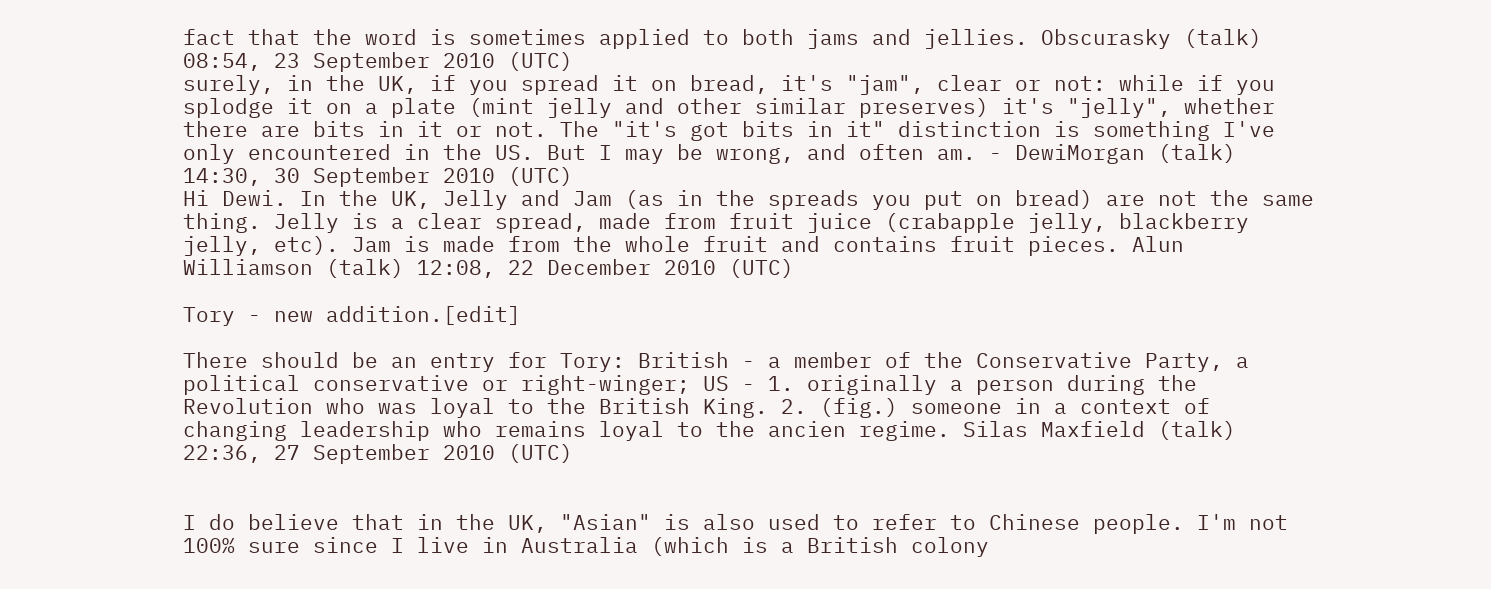fact that the word is sometimes applied to both jams and jellies. Obscurasky (talk) 08:54, 23 September 2010 (UTC)
surely, in the UK, if you spread it on bread, it's "jam", clear or not: while if you splodge it on a plate (mint jelly and other similar preserves) it's "jelly", whether there are bits in it or not. The "it's got bits in it" distinction is something I've only encountered in the US. But I may be wrong, and often am. - DewiMorgan (talk) 14:30, 30 September 2010 (UTC)
Hi Dewi. In the UK, Jelly and Jam (as in the spreads you put on bread) are not the same thing. Jelly is a clear spread, made from fruit juice (crabapple jelly, blackberry jelly, etc). Jam is made from the whole fruit and contains fruit pieces. Alun Williamson (talk) 12:08, 22 December 2010 (UTC)

Tory - new addition.[edit]

There should be an entry for Tory: British - a member of the Conservative Party, a political conservative or right-winger; US - 1. originally a person during the Revolution who was loyal to the British King. 2. (fig.) someone in a context of changing leadership who remains loyal to the ancien regime. Silas Maxfield (talk) 22:36, 27 September 2010 (UTC)


I do believe that in the UK, "Asian" is also used to refer to Chinese people. I'm not 100% sure since I live in Australia (which is a British colony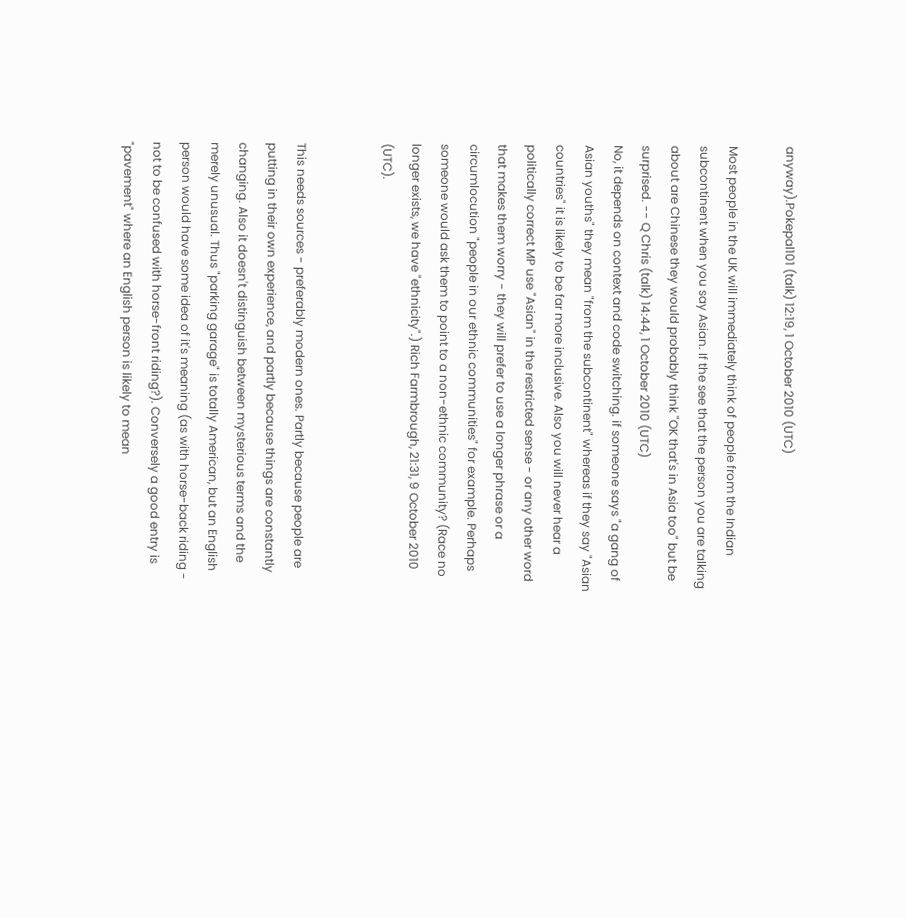anyway).Pokepal101 (talk) 12:19, 1 October 2010 (UTC)

Most people in the UK will immediately think of people from the Indian subcontinent when you say Asian. If the see that the person you are talking about are Chinese they would probably think "OK that's in Asia too" but be surprised. -- Q Chris (talk) 14:44, 1 October 2010 (UTC)
No, it depends on context and code switching. if someone says "a gang of Asian youths" they mean "from the subcontinent" whereas if they say "Asian countries" it is likely to be far more inclusive. Also you will never hear a politically correct MP use "Asian" in the restricted sense - or any other word that makes them worry - they will prefer to use a longer phrase or a circumlocution "people in our ethnic communities" for example. Perhaps someone would ask them to point to a non-ethnic community? (Race no longer exists, we have "ethnicity".) Rich Farmbrough, 21:31, 9 October 2010 (UTC).


This needs sources - preferably modern ones. Partly because people are putting in their own experience, and partly because things are constantly changing. Also it doesn't distinguish between mysterious terms and the merely unusual. Thus "parking garage" is totally American, but an English person would have some idea of it's meaning (as with horse-back riding - not to be confused with horse-front riding?). Conversely a good entry is "pavement" where an English person is likely to mean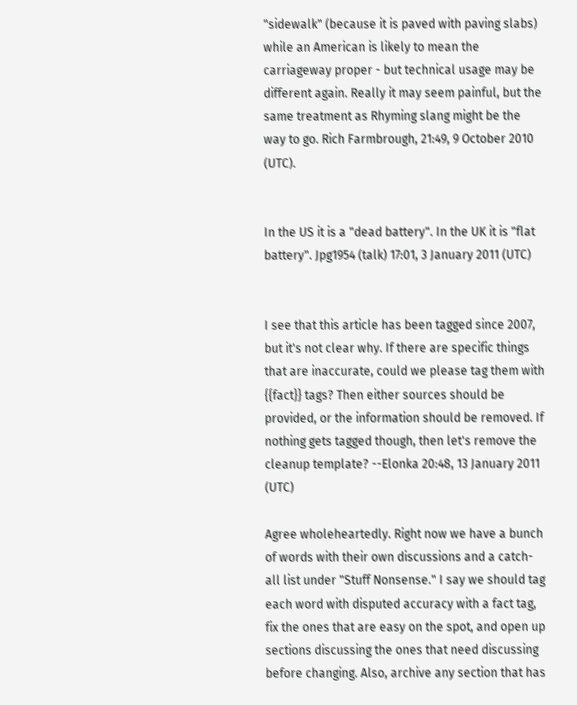"sidewalk" (because it is paved with paving slabs) while an American is likely to mean the carriageway proper - but technical usage may be different again. Really it may seem painful, but the same treatment as Rhyming slang might be the way to go. Rich Farmbrough, 21:49, 9 October 2010 (UTC).


In the US it is a "dead battery". In the UK it is "flat battery". Jpg1954 (talk) 17:01, 3 January 2011 (UTC)


I see that this article has been tagged since 2007, but it's not clear why. If there are specific things that are inaccurate, could we please tag them with {{fact}} tags? Then either sources should be provided, or the information should be removed. If nothing gets tagged though, then let's remove the cleanup template? --Elonka 20:48, 13 January 2011 (UTC)

Agree wholeheartedly. Right now we have a bunch of words with their own discussions and a catch-all list under "Stuff Nonsense." I say we should tag each word with disputed accuracy with a fact tag, fix the ones that are easy on the spot, and open up sections discussing the ones that need discussing before changing. Also, archive any section that has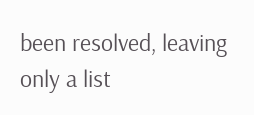been resolved, leaving only a list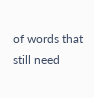of words that still need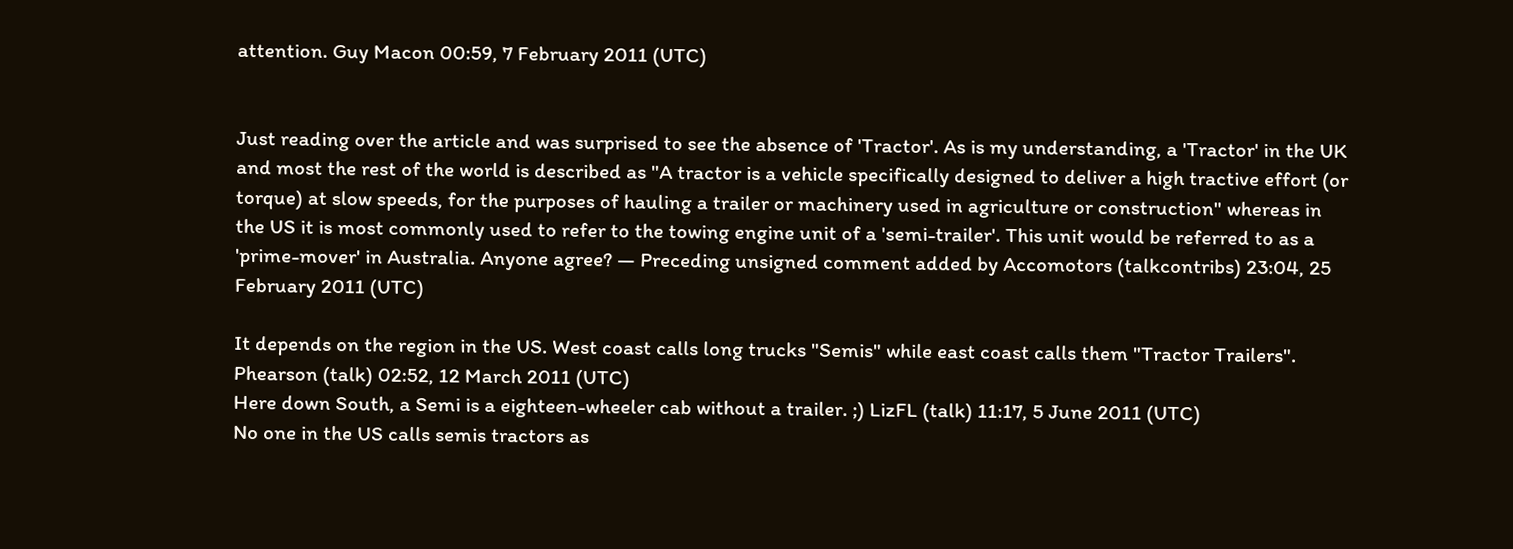attention. Guy Macon 00:59, 7 February 2011 (UTC)


Just reading over the article and was surprised to see the absence of 'Tractor'. As is my understanding, a 'Tractor' in the UK and most the rest of the world is described as "A tractor is a vehicle specifically designed to deliver a high tractive effort (or torque) at slow speeds, for the purposes of hauling a trailer or machinery used in agriculture or construction" whereas in the US it is most commonly used to refer to the towing engine unit of a 'semi-trailer'. This unit would be referred to as a 'prime-mover' in Australia. Anyone agree? — Preceding unsigned comment added by Accomotors (talkcontribs) 23:04, 25 February 2011 (UTC)

It depends on the region in the US. West coast calls long trucks "Semis" while east coast calls them "Tractor Trailers". Phearson (talk) 02:52, 12 March 2011 (UTC)
Here down South, a Semi is a eighteen-wheeler cab without a trailer. ;) LizFL (talk) 11:17, 5 June 2011 (UTC)
No one in the US calls semis tractors as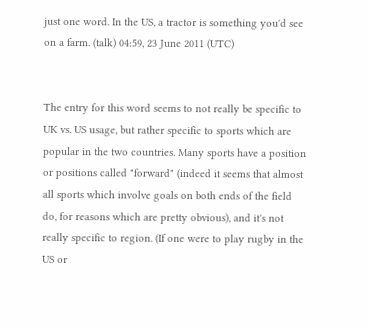just one word. In the US, a tractor is something you'd see on a farm. (talk) 04:59, 23 June 2011 (UTC)


The entry for this word seems to not really be specific to UK vs. US usage, but rather specific to sports which are popular in the two countries. Many sports have a position or positions called "forward" (indeed it seems that almost all sports which involve goals on both ends of the field do, for reasons which are pretty obvious), and it's not really specific to region. (If one were to play rugby in the US or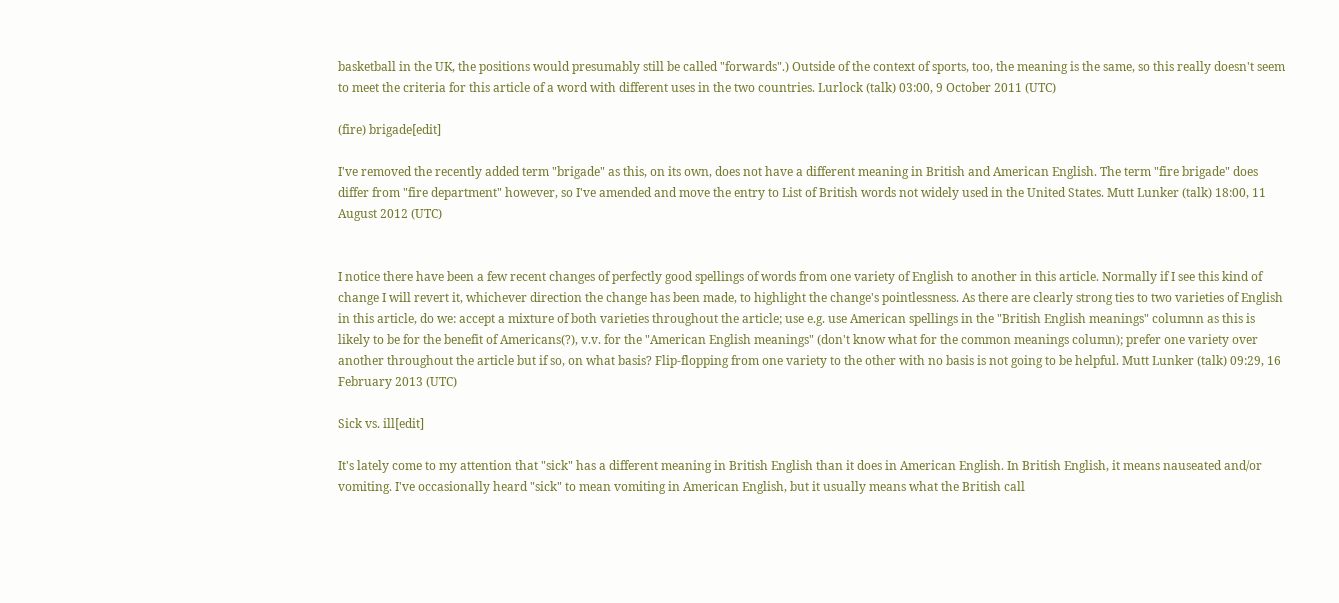basketball in the UK, the positions would presumably still be called "forwards".) Outside of the context of sports, too, the meaning is the same, so this really doesn't seem to meet the criteria for this article of a word with different uses in the two countries. Lurlock (talk) 03:00, 9 October 2011 (UTC)

(fire) brigade[edit]

I've removed the recently added term "brigade" as this, on its own, does not have a different meaning in British and American English. The term "fire brigade" does differ from "fire department" however, so I've amended and move the entry to List of British words not widely used in the United States. Mutt Lunker (talk) 18:00, 11 August 2012 (UTC)


I notice there have been a few recent changes of perfectly good spellings of words from one variety of English to another in this article. Normally if I see this kind of change I will revert it, whichever direction the change has been made, to highlight the change's pointlessness. As there are clearly strong ties to two varieties of English in this article, do we: accept a mixture of both varieties throughout the article; use e.g. use American spellings in the "British English meanings" columnn as this is likely to be for the benefit of Americans(?), v.v. for the "American English meanings" (don't know what for the common meanings column); prefer one variety over another throughout the article but if so, on what basis? Flip-flopping from one variety to the other with no basis is not going to be helpful. Mutt Lunker (talk) 09:29, 16 February 2013 (UTC)

Sick vs. ill[edit]

It's lately come to my attention that "sick" has a different meaning in British English than it does in American English. In British English, it means nauseated and/or vomiting. I've occasionally heard "sick" to mean vomiting in American English, but it usually means what the British call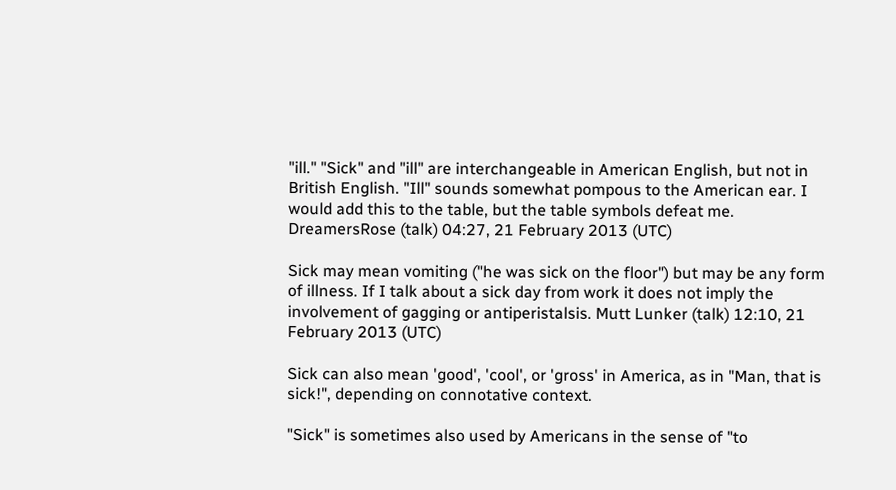"ill." "Sick" and "ill" are interchangeable in American English, but not in British English. "Ill" sounds somewhat pompous to the American ear. I would add this to the table, but the table symbols defeat me. DreamersRose (talk) 04:27, 21 February 2013 (UTC)

Sick may mean vomiting ("he was sick on the floor") but may be any form of illness. If I talk about a sick day from work it does not imply the involvement of gagging or antiperistalsis. Mutt Lunker (talk) 12:10, 21 February 2013 (UTC)

Sick can also mean 'good', 'cool', or 'gross' in America, as in "Man, that is sick!", depending on connotative context.

"Sick" is sometimes also used by Americans in the sense of "to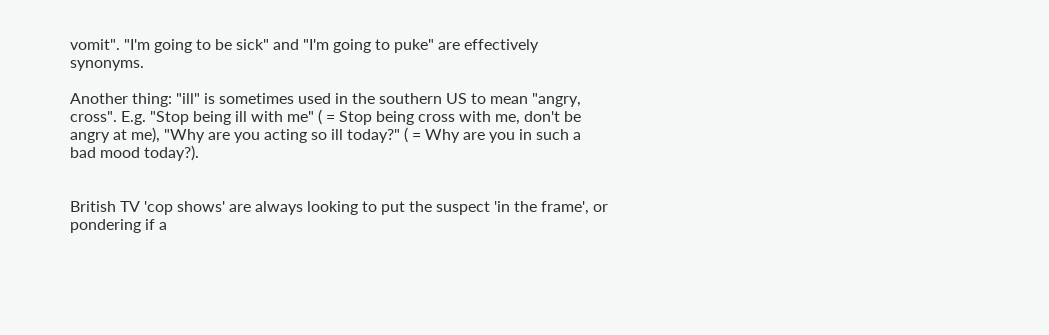vomit". "I'm going to be sick" and "I'm going to puke" are effectively synonyms.

Another thing: "ill" is sometimes used in the southern US to mean "angry, cross". E.g. "Stop being ill with me" ( = Stop being cross with me, don't be angry at me), "Why are you acting so ill today?" ( = Why are you in such a bad mood today?).


British TV 'cop shows' are always looking to put the suspect 'in the frame', or pondering if a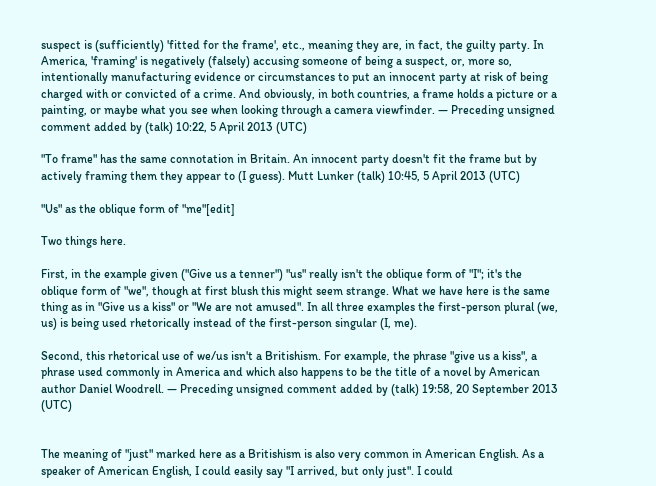suspect is (sufficiently) 'fitted for the frame', etc., meaning they are, in fact, the guilty party. In America, 'framing' is negatively (falsely) accusing someone of being a suspect, or, more so, intentionally manufacturing evidence or circumstances to put an innocent party at risk of being charged with or convicted of a crime. And obviously, in both countries, a frame holds a picture or a painting, or maybe what you see when looking through a camera viewfinder. — Preceding unsigned comment added by (talk) 10:22, 5 April 2013 (UTC)

"To frame" has the same connotation in Britain. An innocent party doesn't fit the frame but by actively framing them they appear to (I guess). Mutt Lunker (talk) 10:45, 5 April 2013 (UTC)

"Us" as the oblique form of "me"[edit]

Two things here.

First, in the example given ("Give us a tenner") "us" really isn't the oblique form of "I"; it's the oblique form of "we", though at first blush this might seem strange. What we have here is the same thing as in "Give us a kiss" or "We are not amused". In all three examples the first-person plural (we, us) is being used rhetorically instead of the first-person singular (I, me).

Second, this rhetorical use of we/us isn't a Britishism. For example, the phrase "give us a kiss", a phrase used commonly in America and which also happens to be the title of a novel by American author Daniel Woodrell. — Preceding unsigned comment added by (talk) 19:58, 20 September 2013 (UTC)


The meaning of "just" marked here as a Britishism is also very common in American English. As a speaker of American English, I could easily say "I arrived, but only just". I could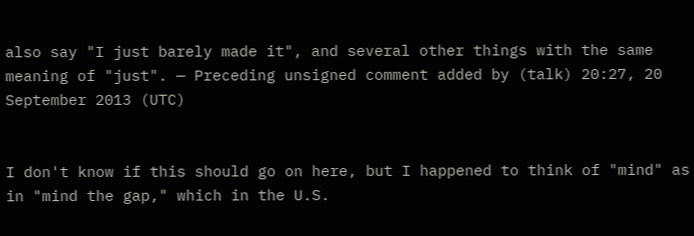also say "I just barely made it", and several other things with the same meaning of "just". — Preceding unsigned comment added by (talk) 20:27, 20 September 2013 (UTC)


I don't know if this should go on here, but I happened to think of "mind" as in "mind the gap," which in the U.S.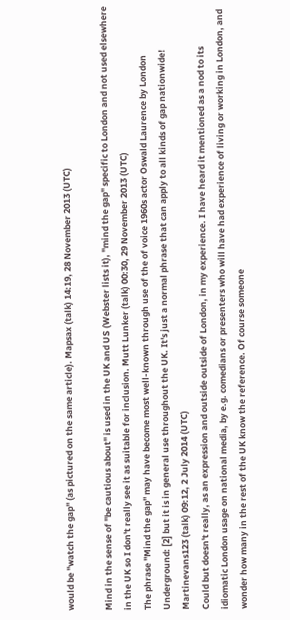would be "watch the gap" (as pictured on the same article). Mapsax (talk) 14:19, 28 November 2013 (UTC)

Mind in the sense of "be cautious about" is used in the UK and US (Webster lists it), "mind the gap" specific to London and not used elsewhere in the UK so I don't really see it as suitable for inclusion. Mutt Lunker (talk) 00:30, 29 November 2013 (UTC)
The phrase "Mind the gap" may have become most well-known through use of the of voice 1960s actor Oswald Laurence by London Underground: [2] but it is in general use throughout the UK. It's just a normal phrase that can apply to all kinds of gap nationwide! Martinevans123 (talk) 09:12, 2 July 2014 (UTC)
Could but doesn't really, as an expression and outside outside of London, in my experience. I have heard it mentioned as a nod to its idiomatic London usage on national media, by e.g. comedians or presenters who will have had experience of living or working in London, and wonder how many in the rest of the UK know the reference. Of course someone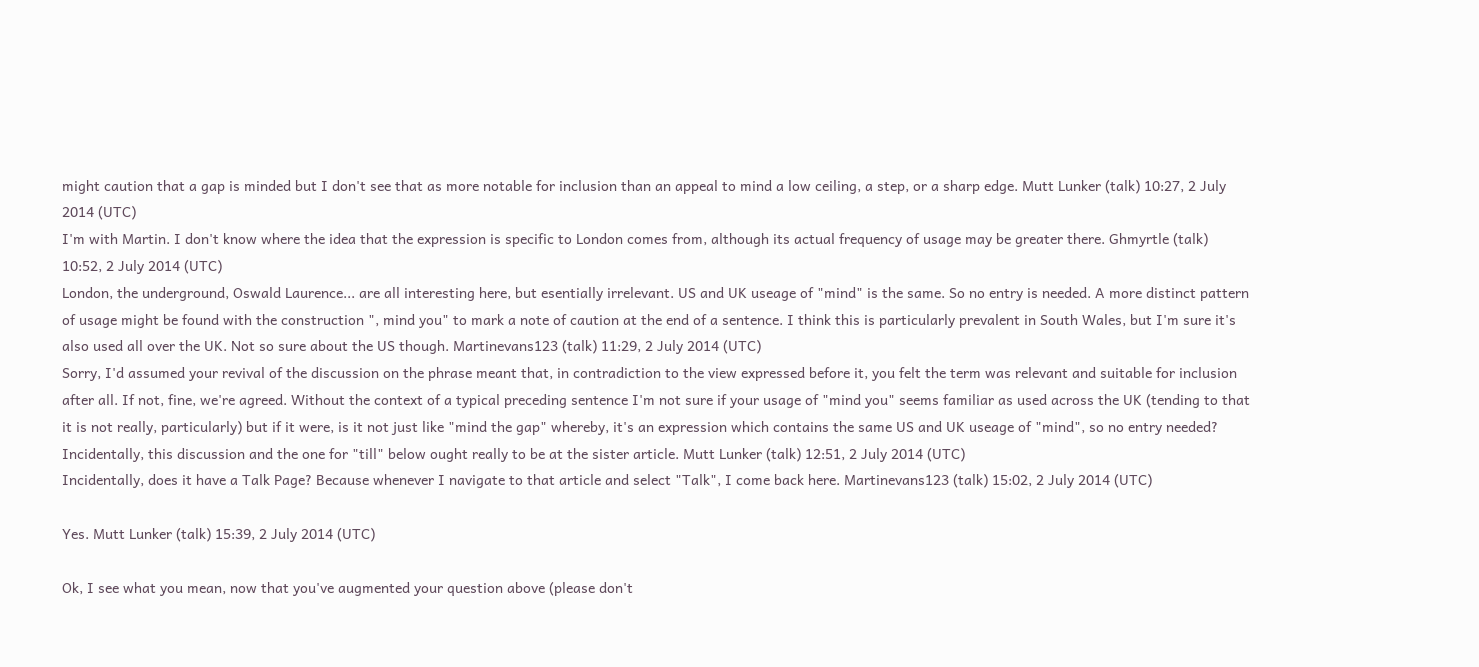might caution that a gap is minded but I don't see that as more notable for inclusion than an appeal to mind a low ceiling, a step, or a sharp edge. Mutt Lunker (talk) 10:27, 2 July 2014 (UTC)
I'm with Martin. I don't know where the idea that the expression is specific to London comes from, although its actual frequency of usage may be greater there. Ghmyrtle (talk) 10:52, 2 July 2014 (UTC)
London, the underground, Oswald Laurence... are all interesting here, but esentially irrelevant. US and UK useage of "mind" is the same. So no entry is needed. A more distinct pattern of usage might be found with the construction ", mind you" to mark a note of caution at the end of a sentence. I think this is particularly prevalent in South Wales, but I'm sure it's also used all over the UK. Not so sure about the US though. Martinevans123 (talk) 11:29, 2 July 2014 (UTC)
Sorry, I'd assumed your revival of the discussion on the phrase meant that, in contradiction to the view expressed before it, you felt the term was relevant and suitable for inclusion after all. If not, fine, we're agreed. Without the context of a typical preceding sentence I'm not sure if your usage of "mind you" seems familiar as used across the UK (tending to that it is not really, particularly) but if it were, is it not just like "mind the gap" whereby, it's an expression which contains the same US and UK useage of "mind", so no entry needed?
Incidentally, this discussion and the one for "till" below ought really to be at the sister article. Mutt Lunker (talk) 12:51, 2 July 2014 (UTC)
Incidentally, does it have a Talk Page? Because whenever I navigate to that article and select "Talk", I come back here. Martinevans123 (talk) 15:02, 2 July 2014 (UTC)

Yes. Mutt Lunker (talk) 15:39, 2 July 2014 (UTC)

Ok, I see what you mean, now that you've augmented your question above (please don't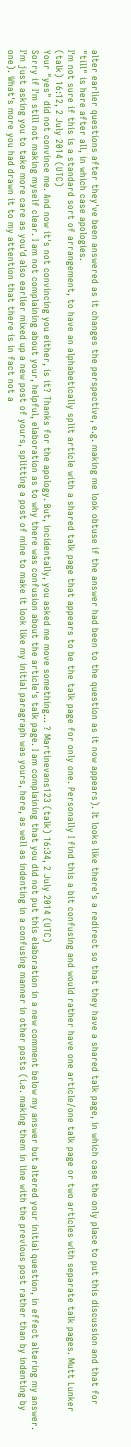alter earlier questions after they've been answered as it changes the perspective, e.g. making me look obtuse if the answer had been to the question as it now appears). It looks like there's a redirect so that they have a shared talk page, in which case the only place to put this discussion and that for "till" is here after all, in which case apologies.
I'm not sure if this is a standard sort of arrangement, to have an alphabetically split article with a shared talk page that appears to be the talk page for only one. Personally I find this a bit confusing and would rather have one article/one talk page or two articles with separate talk pages. Mutt Lunker (talk) 16:12, 2 July 2014 (UTC)
Your "yes" did not convince me. And now it's not convincing you either, is it? Thanks for the apology. But, incidentally, you asked me move something... ? Martinevans123 (talk) 16:34, 2 July 2014 (UTC)
Sorry if I'm still not making myself clear. I am not complaining about your, helpful, elaboration as to why there was confusion about the article's talk page. I am complaining that you did not put this elaboration in a new comment below my answer but altered your initial question, in effect altering my answer. I'm just asking you to take more care as you'd also earlier mixed up a new post of yours, splitting a post of mine to make it look like my initial paragraph was yours, here, as well as indenting in a confusing manner in other posts (i.e. making them in line with the previous post rather than by indenting by one). What's more you had drawn it to my attention that there is in fact not a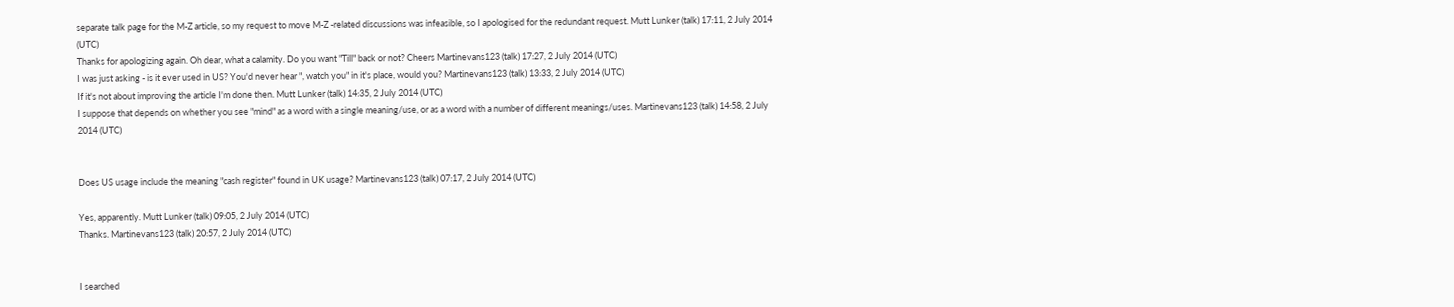separate talk page for the M-Z article, so my request to move M-Z -related discussions was infeasible, so I apologised for the redundant request. Mutt Lunker (talk) 17:11, 2 July 2014 (UTC)
Thanks for apologizing again. Oh dear, what a calamity. Do you want "Till" back or not? Cheers Martinevans123 (talk) 17:27, 2 July 2014 (UTC)
I was just asking - is it ever used in US? You'd never hear ", watch you" in it's place, would you? Martinevans123 (talk) 13:33, 2 July 2014 (UTC)
If it's not about improving the article I'm done then. Mutt Lunker (talk) 14:35, 2 July 2014 (UTC)
I suppose that depends on whether you see "mind" as a word with a single meaning/use, or as a word with a number of different meanings/uses. Martinevans123 (talk) 14:58, 2 July 2014 (UTC)


Does US usage include the meaning "cash register" found in UK usage? Martinevans123 (talk) 07:17, 2 July 2014 (UTC)

Yes, apparently. Mutt Lunker (talk) 09:05, 2 July 2014 (UTC)
Thanks. Martinevans123 (talk) 20:57, 2 July 2014 (UTC)


I searched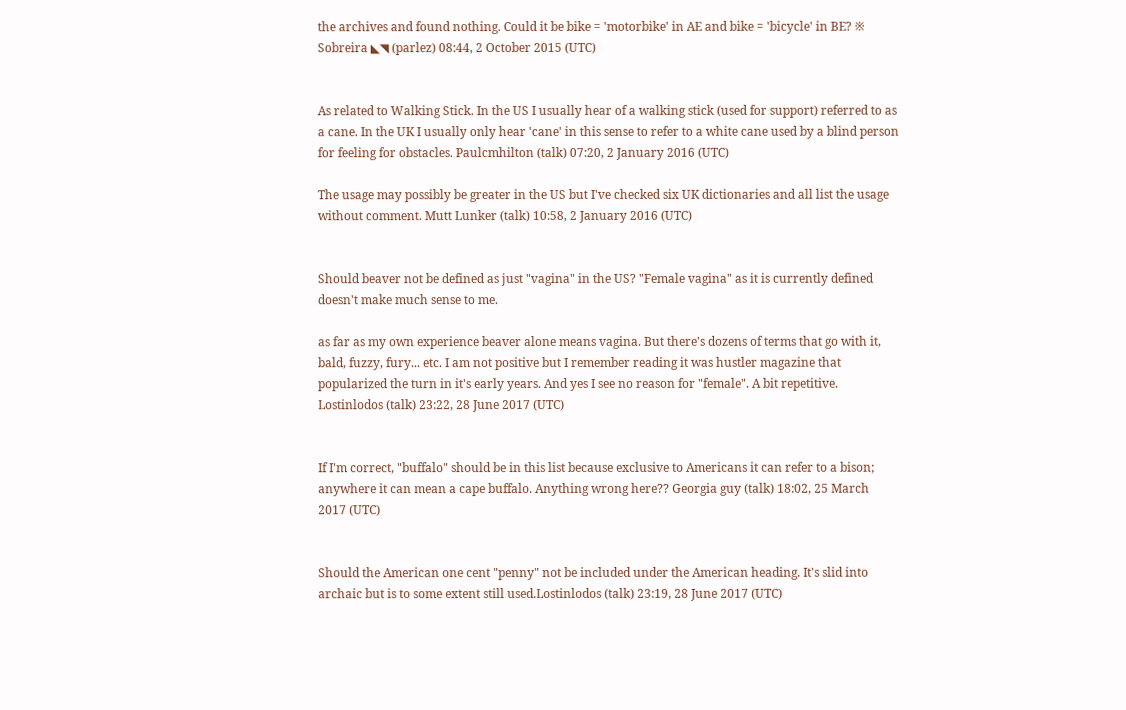the archives and found nothing. Could it be bike = 'motorbike' in AE and bike = 'bicycle' in BE? ※ Sobreira ◣◥ (parlez) 08:44, 2 October 2015 (UTC)


As related to Walking Stick. In the US I usually hear of a walking stick (used for support) referred to as a cane. In the UK I usually only hear 'cane' in this sense to refer to a white cane used by a blind person for feeling for obstacles. Paulcmhilton (talk) 07:20, 2 January 2016 (UTC)

The usage may possibly be greater in the US but I've checked six UK dictionaries and all list the usage without comment. Mutt Lunker (talk) 10:58, 2 January 2016 (UTC)


Should beaver not be defined as just "vagina" in the US? "Female vagina" as it is currently defined doesn't make much sense to me.

as far as my own experience beaver alone means vagina. But there's dozens of terms that go with it, bald, fuzzy, fury... etc. I am not positive but I remember reading it was hustler magazine that popularized the turn in it's early years. And yes I see no reason for "female". A bit repetitive. Lostinlodos (talk) 23:22, 28 June 2017 (UTC)


If I'm correct, "buffalo" should be in this list because exclusive to Americans it can refer to a bison; anywhere it can mean a cape buffalo. Anything wrong here?? Georgia guy (talk) 18:02, 25 March 2017 (UTC)


Should the American one cent "penny" not be included under the American heading. It's slid into archaic but is to some extent still used.Lostinlodos (talk) 23:19, 28 June 2017 (UTC)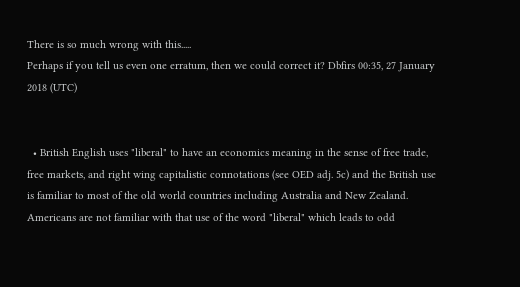There is so much wrong with this.....
Perhaps if you tell us even one erratum, then we could correct it? Dbfirs 00:35, 27 January 2018 (UTC)


  • British English uses "liberal" to have an economics meaning in the sense of free trade, free markets, and right wing capitalistic connotations (see OED adj. 5c) and the British use is familiar to most of the old world countries including Australia and New Zealand. Americans are not familiar with that use of the word "liberal" which leads to odd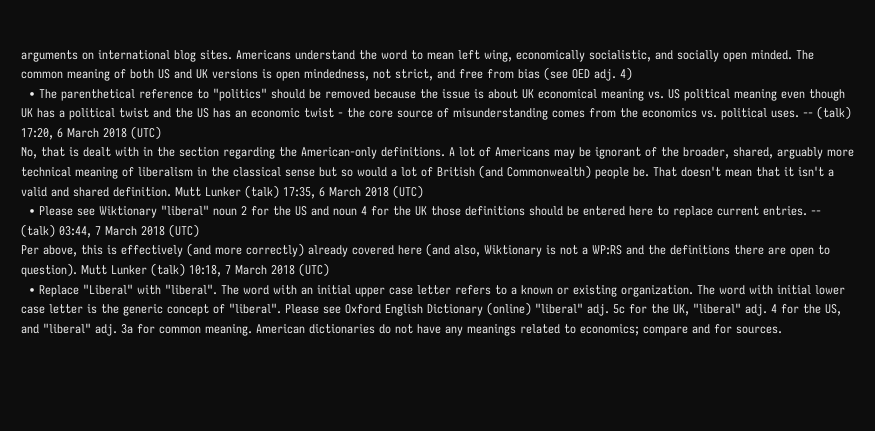arguments on international blog sites. Americans understand the word to mean left wing, economically socialistic, and socially open minded. The common meaning of both US and UK versions is open mindedness, not strict, and free from bias (see OED adj. 4)
  • The parenthetical reference to "politics" should be removed because the issue is about UK economical meaning vs. US political meaning even though UK has a political twist and the US has an economic twist - the core source of misunderstanding comes from the economics vs. political uses. -- (talk) 17:20, 6 March 2018 (UTC)
No, that is dealt with in the section regarding the American-only definitions. A lot of Americans may be ignorant of the broader, shared, arguably more technical meaning of liberalism in the classical sense but so would a lot of British (and Commonwealth) people be. That doesn't mean that it isn't a valid and shared definition. Mutt Lunker (talk) 17:35, 6 March 2018 (UTC)
  • Please see Wiktionary "liberal" noun 2 for the US and noun 4 for the UK those definitions should be entered here to replace current entries. -- (talk) 03:44, 7 March 2018 (UTC)
Per above, this is effectively (and more correctly) already covered here (and also, Wiktionary is not a WP:RS and the definitions there are open to question). Mutt Lunker (talk) 10:18, 7 March 2018 (UTC)
  • Replace "Liberal" with "liberal". The word with an initial upper case letter refers to a known or existing organization. The word with initial lower case letter is the generic concept of "liberal". Please see Oxford English Dictionary (online) "liberal" adj. 5c for the UK, "liberal" adj. 4 for the US, and "liberal" adj. 3a for common meaning. American dictionaries do not have any meanings related to economics; compare and for sources.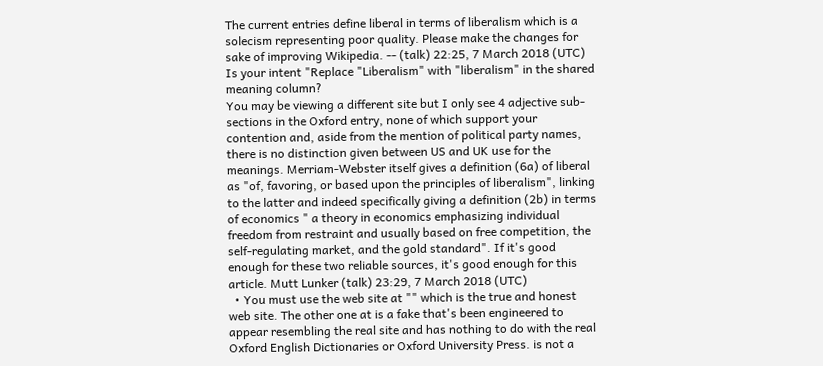The current entries define liberal in terms of liberalism which is a solecism representing poor quality. Please make the changes for sake of improving Wikipedia. -- (talk) 22:25, 7 March 2018 (UTC)
Is your intent "Replace "Liberalism" with "liberalism" in the shared meaning column?
You may be viewing a different site but I only see 4 adjective sub-sections in the Oxford entry, none of which support your contention and, aside from the mention of political party names, there is no distinction given between US and UK use for the meanings. Merriam-Webster itself gives a definition (6a) of liberal as "of, favoring, or based upon the principles of liberalism", linking to the latter and indeed specifically giving a definition (2b) in terms of economics " a theory in economics emphasizing individual freedom from restraint and usually based on free competition, the self-regulating market, and the gold standard". If it's good enough for these two reliable sources, it's good enough for this article. Mutt Lunker (talk) 23:29, 7 March 2018 (UTC)
  • You must use the web site at "" which is the true and honest web site. The other one at is a fake that's been engineered to appear resembling the real site and has nothing to do with the real Oxford English Dictionaries or Oxford University Press. is not a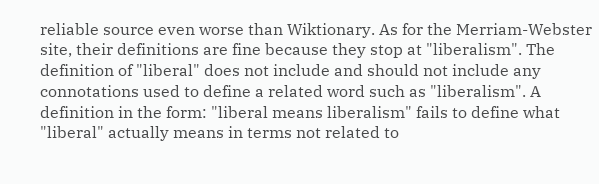reliable source even worse than Wiktionary. As for the Merriam-Webster site, their definitions are fine because they stop at "liberalism". The definition of "liberal" does not include and should not include any connotations used to define a related word such as "liberalism". A definition in the form: "liberal means liberalism" fails to define what "liberal" actually means in terms not related to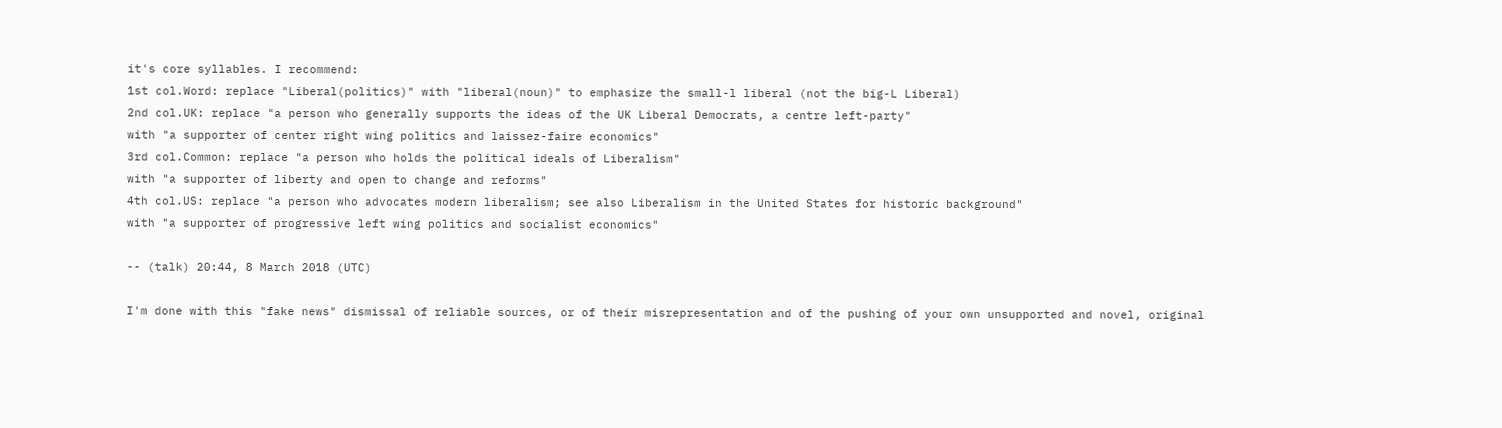it's core syllables. I recommend:
1st col.Word: replace "Liberal(politics)" with "liberal(noun)" to emphasize the small-l liberal (not the big-L Liberal)
2nd col.UK: replace "a person who generally supports the ideas of the UK Liberal Democrats, a centre left-party"
with "a supporter of center right wing politics and laissez-faire economics"
3rd col.Common: replace "a person who holds the political ideals of Liberalism"
with "a supporter of liberty and open to change and reforms"
4th col.US: replace "a person who advocates modern liberalism; see also Liberalism in the United States for historic background"
with "a supporter of progressive left wing politics and socialist economics"

-- (talk) 20:44, 8 March 2018 (UTC)

I'm done with this "fake news" dismissal of reliable sources, or of their misrepresentation and of the pushing of your own unsupported and novel, original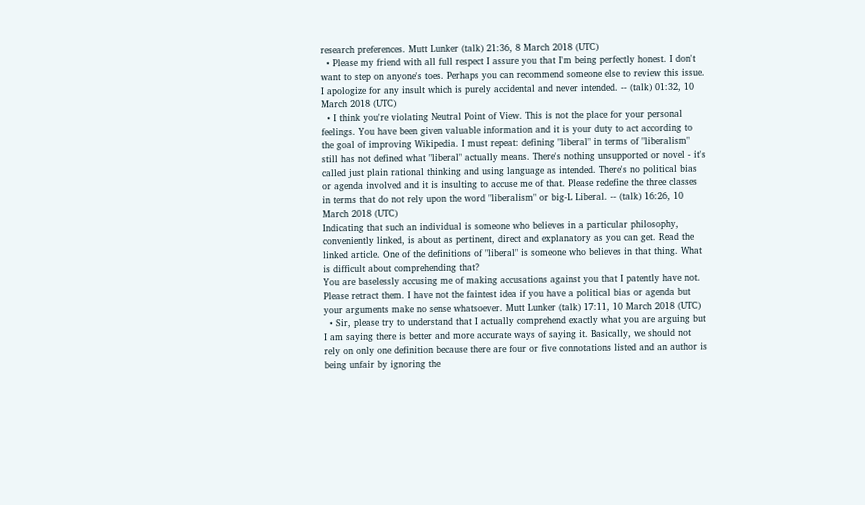research preferences. Mutt Lunker (talk) 21:36, 8 March 2018 (UTC)
  • Please my friend with all full respect I assure you that I'm being perfectly honest. I don't want to step on anyone's toes. Perhaps you can recommend someone else to review this issue. I apologize for any insult which is purely accidental and never intended. -- (talk) 01:32, 10 March 2018 (UTC)
  • I think you're violating Neutral Point of View. This is not the place for your personal feelings. You have been given valuable information and it is your duty to act according to the goal of improving Wikipedia. I must repeat: defining "liberal" in terms of "liberalism" still has not defined what "liberal" actually means. There's nothing unsupported or novel - it's called just plain rational thinking and using language as intended. There's no political bias or agenda involved and it is insulting to accuse me of that. Please redefine the three classes in terms that do not rely upon the word "liberalism" or big-L Liberal. -- (talk) 16:26, 10 March 2018 (UTC)
Indicating that such an individual is someone who believes in a particular philosophy, conveniently linked, is about as pertinent, direct and explanatory as you can get. Read the linked article. One of the definitions of "liberal" is someone who believes in that thing. What is difficult about comprehending that?
You are baselessly accusing me of making accusations against you that I patently have not. Please retract them. I have not the faintest idea if you have a political bias or agenda but your arguments make no sense whatsoever. Mutt Lunker (talk) 17:11, 10 March 2018 (UTC)
  • Sir, please try to understand that I actually comprehend exactly what you are arguing but I am saying there is better and more accurate ways of saying it. Basically, we should not rely on only one definition because there are four or five connotations listed and an author is being unfair by ignoring the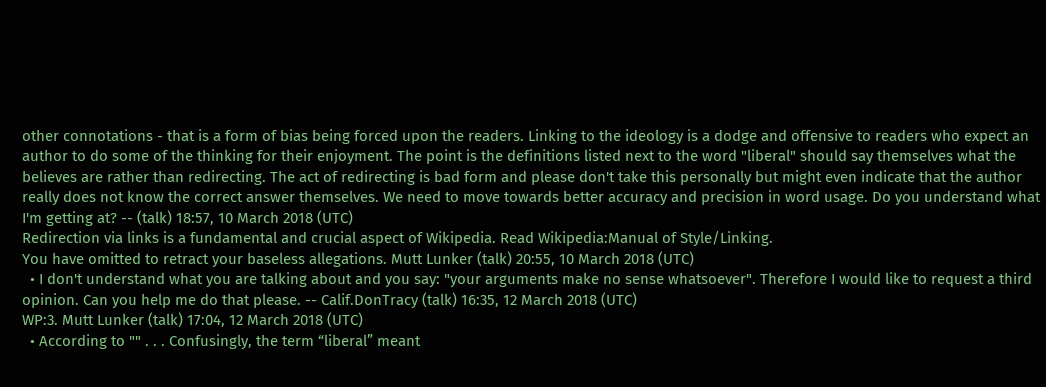other connotations - that is a form of bias being forced upon the readers. Linking to the ideology is a dodge and offensive to readers who expect an author to do some of the thinking for their enjoyment. The point is the definitions listed next to the word "liberal" should say themselves what the believes are rather than redirecting. The act of redirecting is bad form and please don't take this personally but might even indicate that the author really does not know the correct answer themselves. We need to move towards better accuracy and precision in word usage. Do you understand what I'm getting at? -- (talk) 18:57, 10 March 2018 (UTC)
Redirection via links is a fundamental and crucial aspect of Wikipedia. Read Wikipedia:Manual of Style/Linking.
You have omitted to retract your baseless allegations. Mutt Lunker (talk) 20:55, 10 March 2018 (UTC)
  • I don't understand what you are talking about and you say: "your arguments make no sense whatsoever". Therefore I would like to request a third opinion. Can you help me do that please. -- Calif.DonTracy (talk) 16:35, 12 March 2018 (UTC)
WP:3. Mutt Lunker (talk) 17:04, 12 March 2018 (UTC)
  • According to "" . . . Confusingly, the term “liberal” meant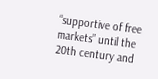“supportive of free markets” until the 20th century and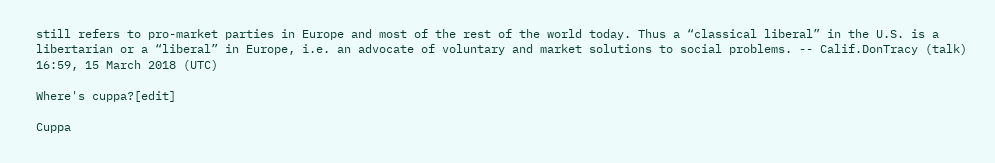still refers to pro-market parties in Europe and most of the rest of the world today. Thus a “classical liberal” in the U.S. is a libertarian or a “liberal” in Europe, i.e. an advocate of voluntary and market solutions to social problems. -- Calif.DonTracy (talk) 16:59, 15 March 2018 (UTC)

Where's cuppa?[edit]

Cuppa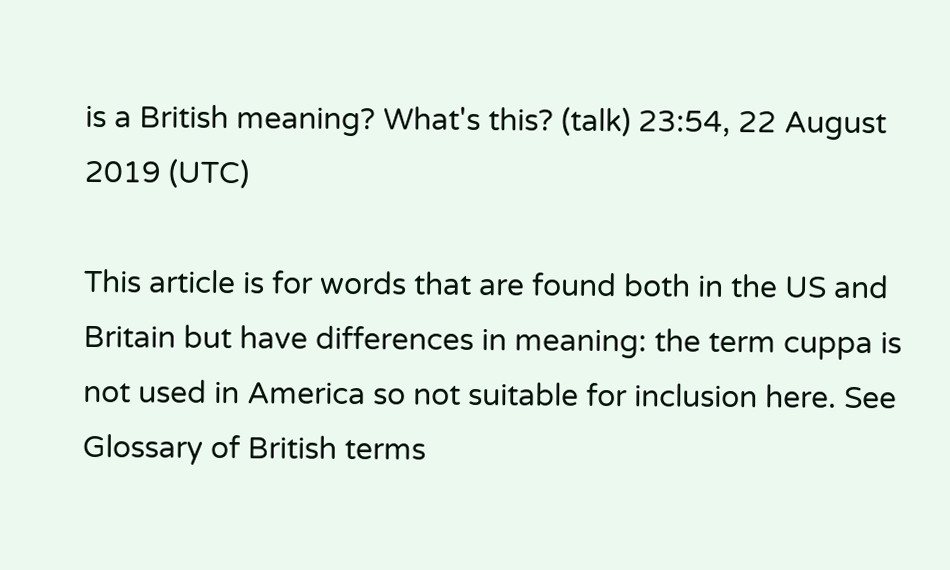is a British meaning? What's this? (talk) 23:54, 22 August 2019 (UTC)

This article is for words that are found both in the US and Britain but have differences in meaning: the term cuppa is not used in America so not suitable for inclusion here. See Glossary of British terms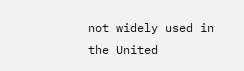not widely used in the United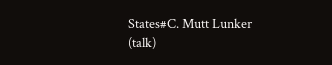States#C. Mutt Lunker (talk)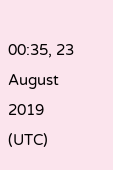00:35, 23 August 2019 (UTC)